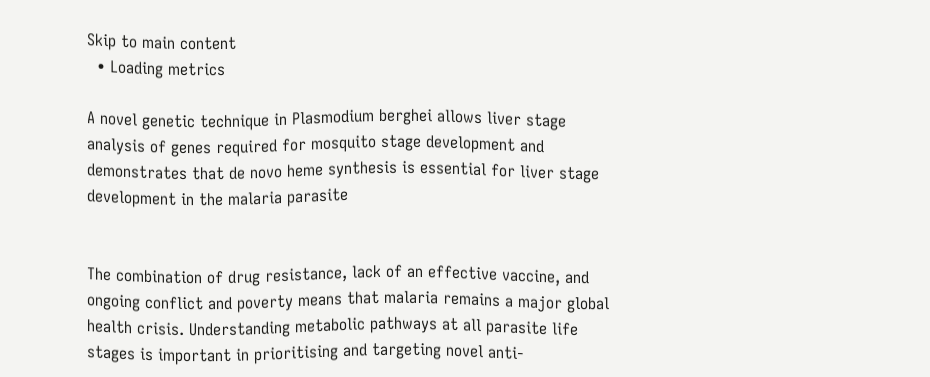Skip to main content
  • Loading metrics

A novel genetic technique in Plasmodium berghei allows liver stage analysis of genes required for mosquito stage development and demonstrates that de novo heme synthesis is essential for liver stage development in the malaria parasite


The combination of drug resistance, lack of an effective vaccine, and ongoing conflict and poverty means that malaria remains a major global health crisis. Understanding metabolic pathways at all parasite life stages is important in prioritising and targeting novel anti-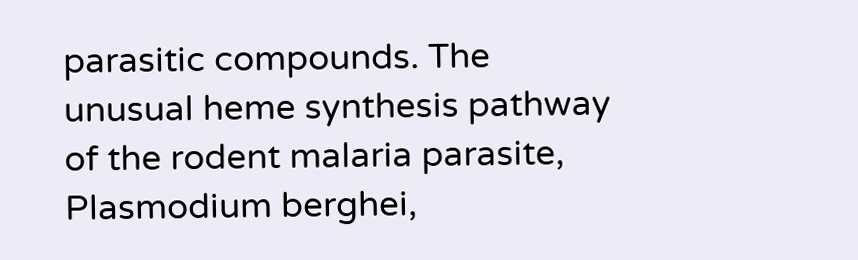parasitic compounds. The unusual heme synthesis pathway of the rodent malaria parasite, Plasmodium berghei,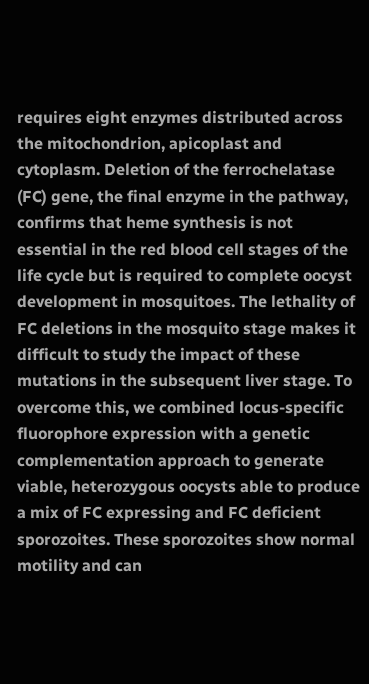requires eight enzymes distributed across the mitochondrion, apicoplast and cytoplasm. Deletion of the ferrochelatase (FC) gene, the final enzyme in the pathway, confirms that heme synthesis is not essential in the red blood cell stages of the life cycle but is required to complete oocyst development in mosquitoes. The lethality of FC deletions in the mosquito stage makes it difficult to study the impact of these mutations in the subsequent liver stage. To overcome this, we combined locus-specific fluorophore expression with a genetic complementation approach to generate viable, heterozygous oocysts able to produce a mix of FC expressing and FC deficient sporozoites. These sporozoites show normal motility and can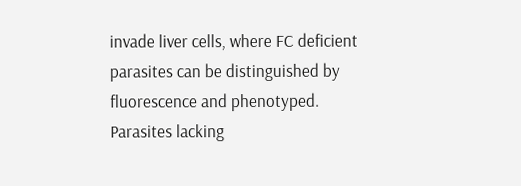invade liver cells, where FC deficient parasites can be distinguished by fluorescence and phenotyped. Parasites lacking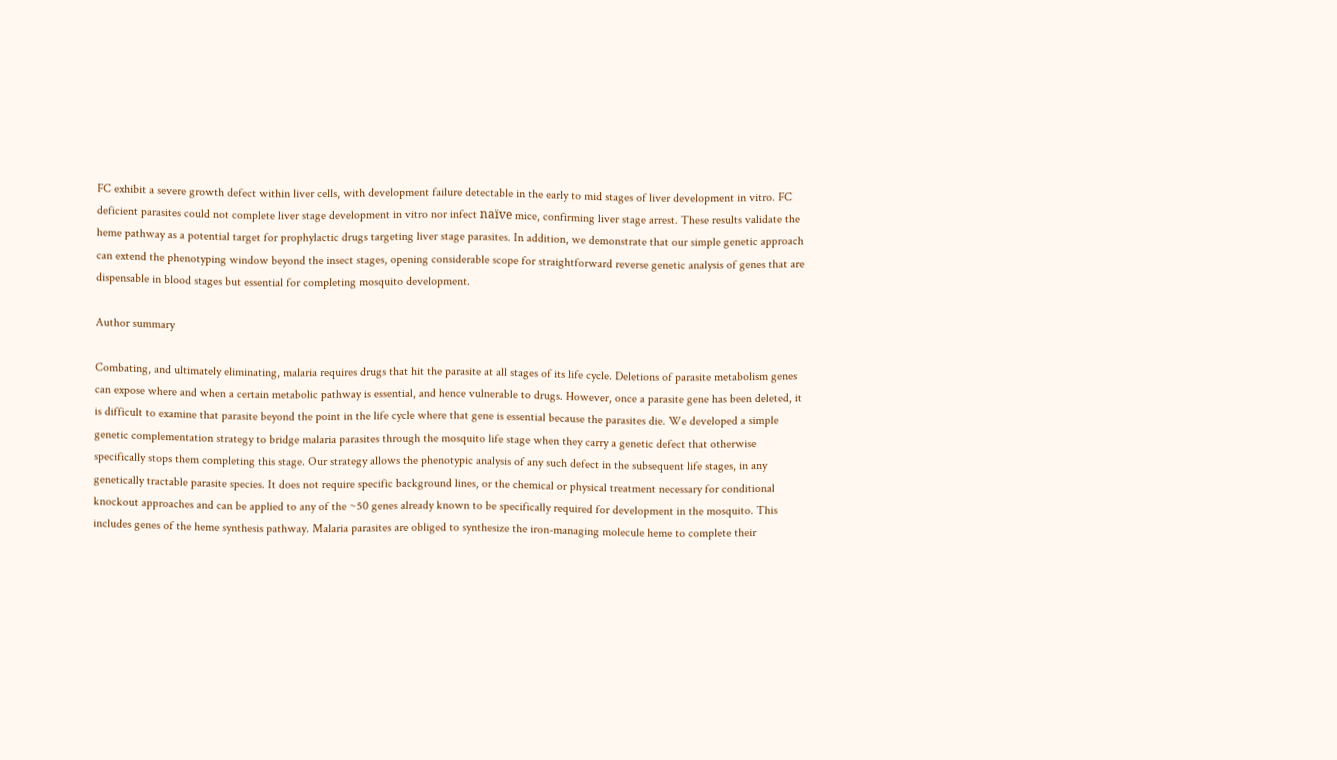FC exhibit a severe growth defect within liver cells, with development failure detectable in the early to mid stages of liver development in vitro. FC deficient parasites could not complete liver stage development in vitro nor infect naïve mice, confirming liver stage arrest. These results validate the heme pathway as a potential target for prophylactic drugs targeting liver stage parasites. In addition, we demonstrate that our simple genetic approach can extend the phenotyping window beyond the insect stages, opening considerable scope for straightforward reverse genetic analysis of genes that are dispensable in blood stages but essential for completing mosquito development.

Author summary

Combating, and ultimately eliminating, malaria requires drugs that hit the parasite at all stages of its life cycle. Deletions of parasite metabolism genes can expose where and when a certain metabolic pathway is essential, and hence vulnerable to drugs. However, once a parasite gene has been deleted, it is difficult to examine that parasite beyond the point in the life cycle where that gene is essential because the parasites die. We developed a simple genetic complementation strategy to bridge malaria parasites through the mosquito life stage when they carry a genetic defect that otherwise specifically stops them completing this stage. Our strategy allows the phenotypic analysis of any such defect in the subsequent life stages, in any genetically tractable parasite species. It does not require specific background lines, or the chemical or physical treatment necessary for conditional knockout approaches and can be applied to any of the ~50 genes already known to be specifically required for development in the mosquito. This includes genes of the heme synthesis pathway. Malaria parasites are obliged to synthesize the iron-managing molecule heme to complete their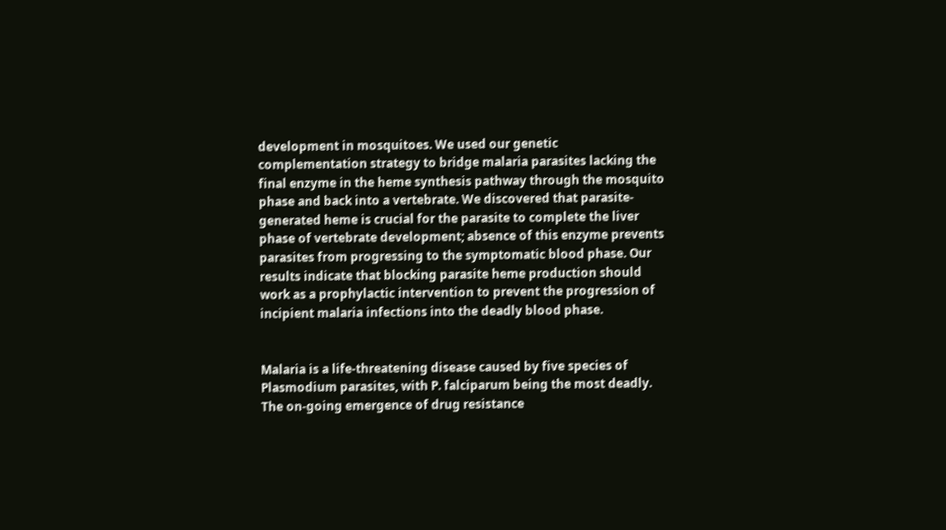development in mosquitoes. We used our genetic complementation strategy to bridge malaria parasites lacking the final enzyme in the heme synthesis pathway through the mosquito phase and back into a vertebrate. We discovered that parasite-generated heme is crucial for the parasite to complete the liver phase of vertebrate development; absence of this enzyme prevents parasites from progressing to the symptomatic blood phase. Our results indicate that blocking parasite heme production should work as a prophylactic intervention to prevent the progression of incipient malaria infections into the deadly blood phase.


Malaria is a life-threatening disease caused by five species of Plasmodium parasites, with P. falciparum being the most deadly. The on-going emergence of drug resistance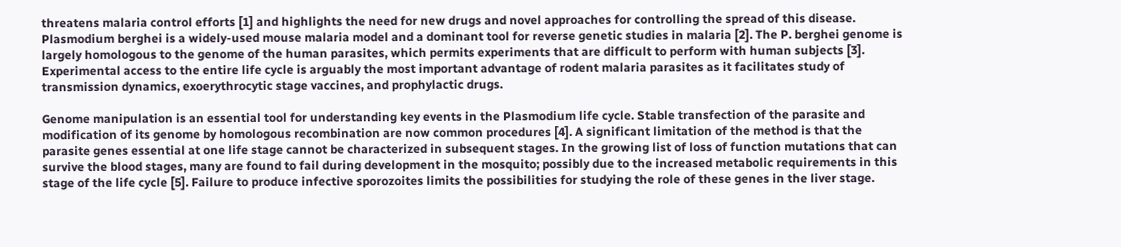threatens malaria control efforts [1] and highlights the need for new drugs and novel approaches for controlling the spread of this disease. Plasmodium berghei is a widely-used mouse malaria model and a dominant tool for reverse genetic studies in malaria [2]. The P. berghei genome is largely homologous to the genome of the human parasites, which permits experiments that are difficult to perform with human subjects [3]. Experimental access to the entire life cycle is arguably the most important advantage of rodent malaria parasites as it facilitates study of transmission dynamics, exoerythrocytic stage vaccines, and prophylactic drugs.

Genome manipulation is an essential tool for understanding key events in the Plasmodium life cycle. Stable transfection of the parasite and modification of its genome by homologous recombination are now common procedures [4]. A significant limitation of the method is that the parasite genes essential at one life stage cannot be characterized in subsequent stages. In the growing list of loss of function mutations that can survive the blood stages, many are found to fail during development in the mosquito; possibly due to the increased metabolic requirements in this stage of the life cycle [5]. Failure to produce infective sporozoites limits the possibilities for studying the role of these genes in the liver stage.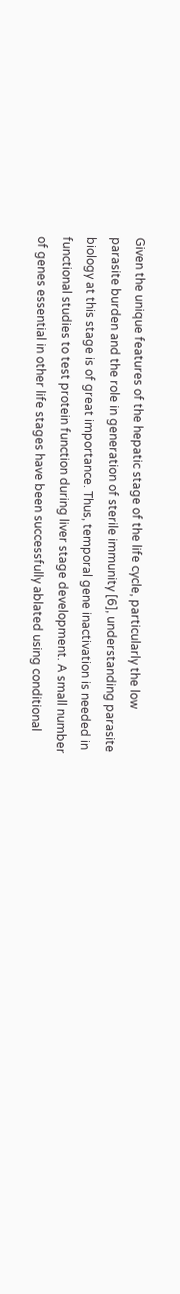Given the unique features of the hepatic stage of the life cycle, particularly the low parasite burden and the role in generation of sterile immunity [6], understanding parasite biology at this stage is of great importance. Thus, temporal gene inactivation is needed in functional studies to test protein function during liver stage development. A small number of genes essential in other life stages have been successfully ablated using conditional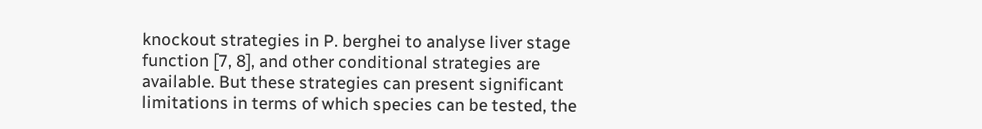knockout strategies in P. berghei to analyse liver stage function [7, 8], and other conditional strategies are available. But these strategies can present significant limitations in terms of which species can be tested, the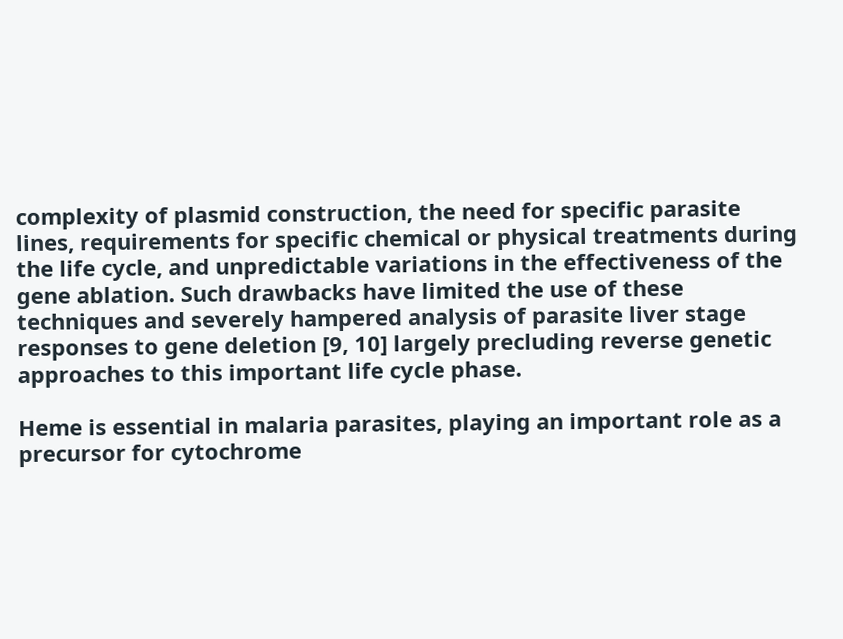complexity of plasmid construction, the need for specific parasite lines, requirements for specific chemical or physical treatments during the life cycle, and unpredictable variations in the effectiveness of the gene ablation. Such drawbacks have limited the use of these techniques and severely hampered analysis of parasite liver stage responses to gene deletion [9, 10] largely precluding reverse genetic approaches to this important life cycle phase.

Heme is essential in malaria parasites, playing an important role as a precursor for cytochrome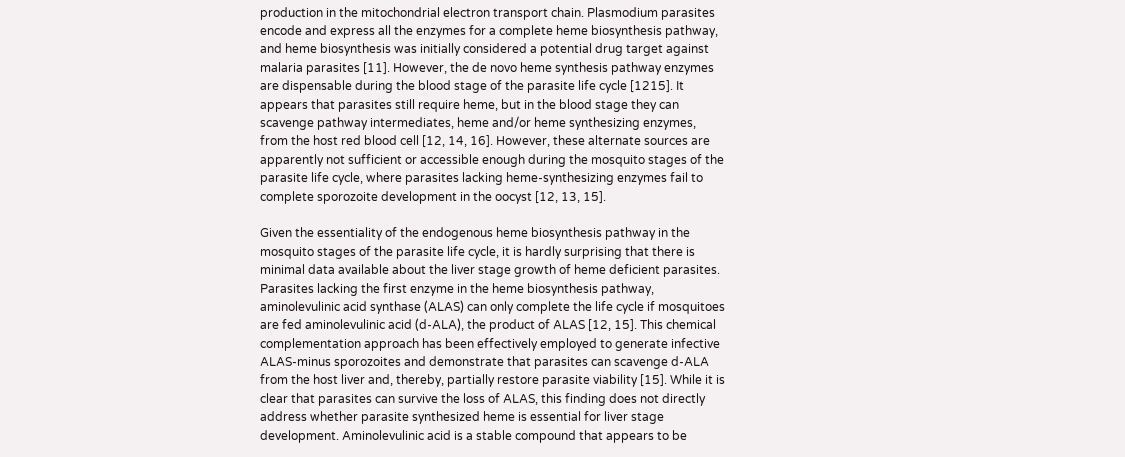production in the mitochondrial electron transport chain. Plasmodium parasites encode and express all the enzymes for a complete heme biosynthesis pathway, and heme biosynthesis was initially considered a potential drug target against malaria parasites [11]. However, the de novo heme synthesis pathway enzymes are dispensable during the blood stage of the parasite life cycle [1215]. It appears that parasites still require heme, but in the blood stage they can scavenge pathway intermediates, heme and/or heme synthesizing enzymes, from the host red blood cell [12, 14, 16]. However, these alternate sources are apparently not sufficient or accessible enough during the mosquito stages of the parasite life cycle, where parasites lacking heme-synthesizing enzymes fail to complete sporozoite development in the oocyst [12, 13, 15].

Given the essentiality of the endogenous heme biosynthesis pathway in the mosquito stages of the parasite life cycle, it is hardly surprising that there is minimal data available about the liver stage growth of heme deficient parasites. Parasites lacking the first enzyme in the heme biosynthesis pathway, aminolevulinic acid synthase (ALAS) can only complete the life cycle if mosquitoes are fed aminolevulinic acid (d-ALA), the product of ALAS [12, 15]. This chemical complementation approach has been effectively employed to generate infective ALAS-minus sporozoites and demonstrate that parasites can scavenge d-ALA from the host liver and, thereby, partially restore parasite viability [15]. While it is clear that parasites can survive the loss of ALAS, this finding does not directly address whether parasite synthesized heme is essential for liver stage development. Aminolevulinic acid is a stable compound that appears to be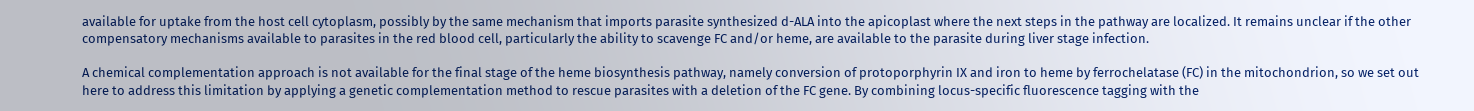available for uptake from the host cell cytoplasm, possibly by the same mechanism that imports parasite synthesized d-ALA into the apicoplast where the next steps in the pathway are localized. It remains unclear if the other compensatory mechanisms available to parasites in the red blood cell, particularly the ability to scavenge FC and/or heme, are available to the parasite during liver stage infection.

A chemical complementation approach is not available for the final stage of the heme biosynthesis pathway, namely conversion of protoporphyrin IX and iron to heme by ferrochelatase (FC) in the mitochondrion, so we set out here to address this limitation by applying a genetic complementation method to rescue parasites with a deletion of the FC gene. By combining locus-specific fluorescence tagging with the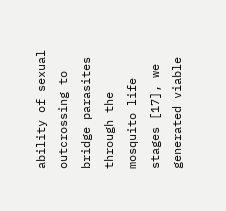ability of sexual outcrossing to bridge parasites through the mosquito life stages [17], we generated viable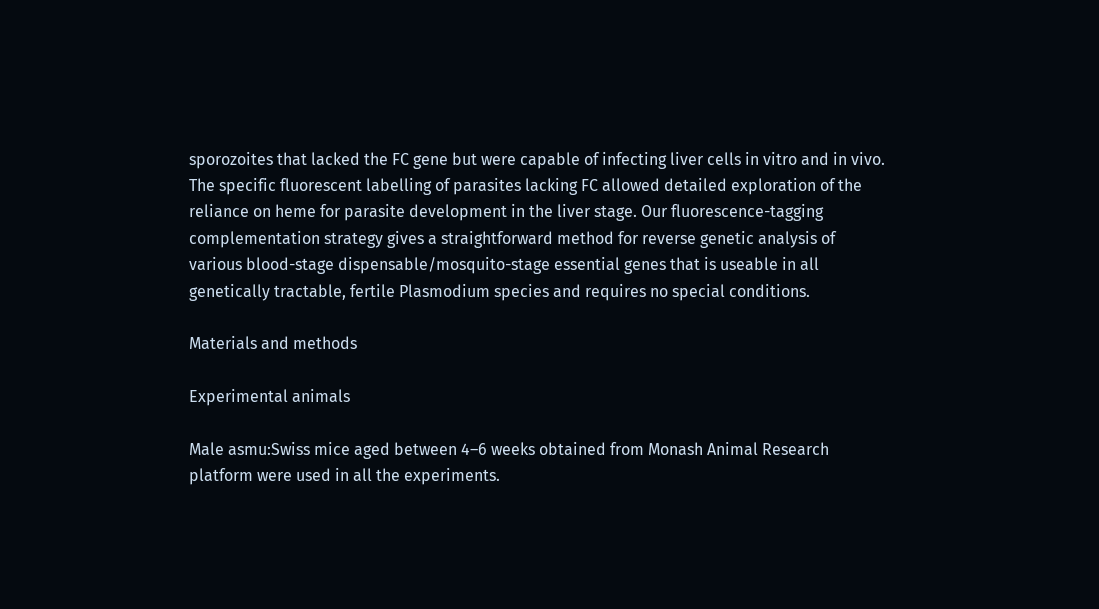sporozoites that lacked the FC gene but were capable of infecting liver cells in vitro and in vivo. The specific fluorescent labelling of parasites lacking FC allowed detailed exploration of the reliance on heme for parasite development in the liver stage. Our fluorescence-tagging complementation strategy gives a straightforward method for reverse genetic analysis of various blood-stage dispensable/mosquito-stage essential genes that is useable in all genetically tractable, fertile Plasmodium species and requires no special conditions.

Materials and methods

Experimental animals

Male asmu:Swiss mice aged between 4–6 weeks obtained from Monash Animal Research platform were used in all the experiments.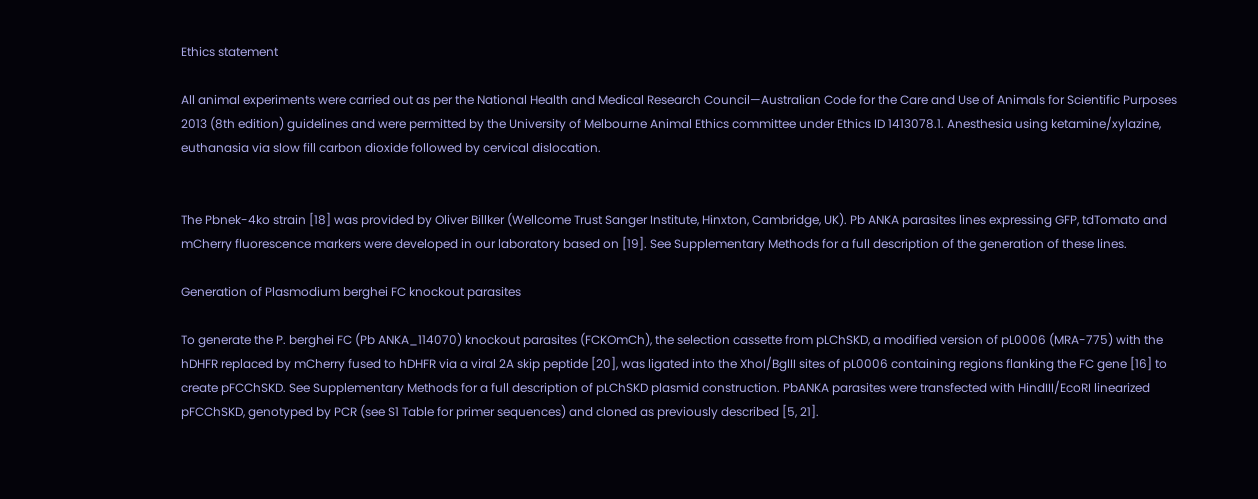Ethics statement

All animal experiments were carried out as per the National Health and Medical Research Council—Australian Code for the Care and Use of Animals for Scientific Purposes 2013 (8th edition) guidelines and were permitted by the University of Melbourne Animal Ethics committee under Ethics ID 1413078.1. Anesthesia using ketamine/xylazine, euthanasia via slow fill carbon dioxide followed by cervical dislocation.


The Pbnek-4ko strain [18] was provided by Oliver Billker (Wellcome Trust Sanger Institute, Hinxton, Cambridge, UK). Pb ANKA parasites lines expressing GFP, tdTomato and mCherry fluorescence markers were developed in our laboratory based on [19]. See Supplementary Methods for a full description of the generation of these lines.

Generation of Plasmodium berghei FC knockout parasites

To generate the P. berghei FC (Pb ANKA_114070) knockout parasites (FCKOmCh), the selection cassette from pLChSKD, a modified version of pL0006 (MRA-775) with the hDHFR replaced by mCherry fused to hDHFR via a viral 2A skip peptide [20], was ligated into the XhoI/BglII sites of pL0006 containing regions flanking the FC gene [16] to create pFCChSKD. See Supplementary Methods for a full description of pLChSKD plasmid construction. PbANKA parasites were transfected with HindIII/EcoRI linearized pFCChSKD, genotyped by PCR (see S1 Table for primer sequences) and cloned as previously described [5, 21].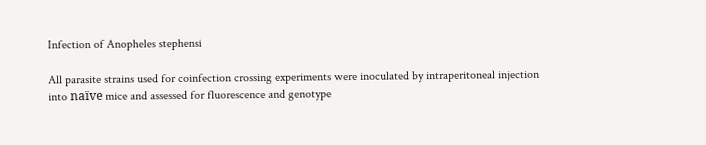Infection of Anopheles stephensi

All parasite strains used for coinfection crossing experiments were inoculated by intraperitoneal injection into naïve mice and assessed for fluorescence and genotype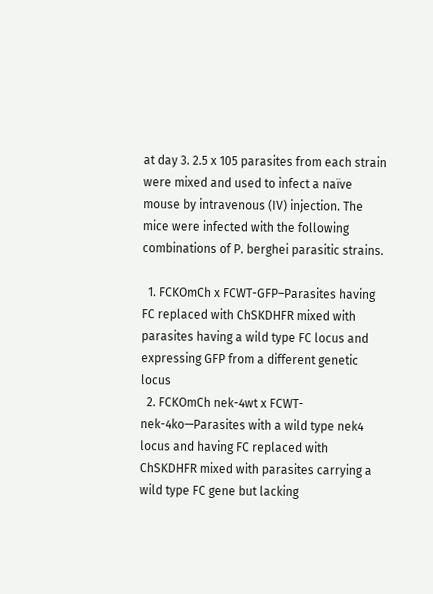at day 3. 2.5 x 105 parasites from each strain were mixed and used to infect a naïve mouse by intravenous (IV) injection. The mice were infected with the following combinations of P. berghei parasitic strains.

  1. FCKOmCh x FCWT-GFP–Parasites having FC replaced with ChSKDHFR mixed with parasites having a wild type FC locus and expressing GFP from a different genetic locus
  2. FCKOmCh nek-4wt x FCWT-nek-4ko—Parasites with a wild type nek4 locus and having FC replaced with ChSKDHFR mixed with parasites carrying a wild type FC gene but lacking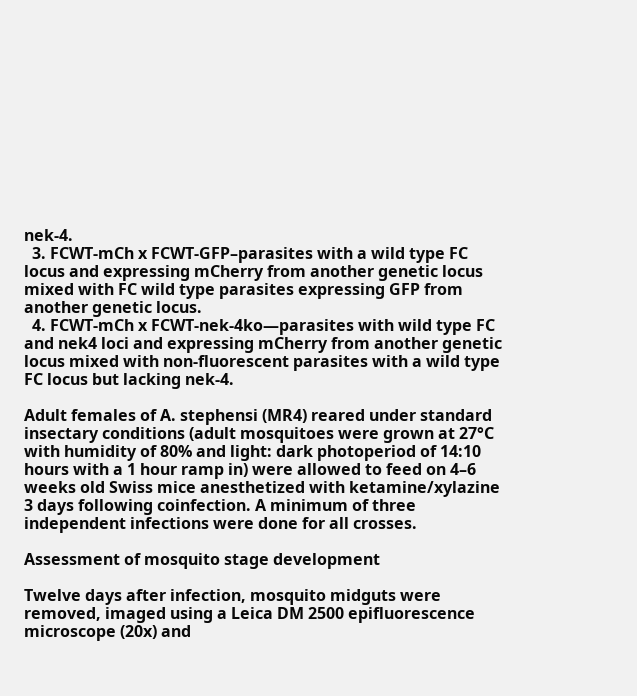nek-4.
  3. FCWT-mCh x FCWT-GFP–parasites with a wild type FC locus and expressing mCherry from another genetic locus mixed with FC wild type parasites expressing GFP from another genetic locus.
  4. FCWT-mCh x FCWT-nek-4ko—parasites with wild type FC and nek4 loci and expressing mCherry from another genetic locus mixed with non-fluorescent parasites with a wild type FC locus but lacking nek-4.

Adult females of A. stephensi (MR4) reared under standard insectary conditions (adult mosquitoes were grown at 27°C with humidity of 80% and light: dark photoperiod of 14:10 hours with a 1 hour ramp in) were allowed to feed on 4–6 weeks old Swiss mice anesthetized with ketamine/xylazine 3 days following coinfection. A minimum of three independent infections were done for all crosses.

Assessment of mosquito stage development

Twelve days after infection, mosquito midguts were removed, imaged using a Leica DM 2500 epifluorescence microscope (20x) and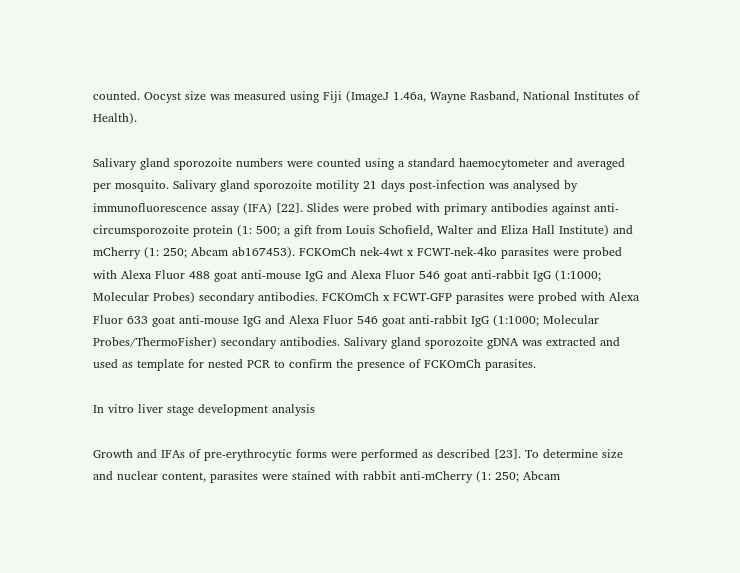counted. Oocyst size was measured using Fiji (ImageJ 1.46a, Wayne Rasband, National Institutes of Health).

Salivary gland sporozoite numbers were counted using a standard haemocytometer and averaged per mosquito. Salivary gland sporozoite motility 21 days post-infection was analysed by immunofluorescence assay (IFA) [22]. Slides were probed with primary antibodies against anti-circumsporozoite protein (1: 500; a gift from Louis Schofield, Walter and Eliza Hall Institute) and mCherry (1: 250; Abcam ab167453). FCKOmCh nek-4wt x FCWT-nek-4ko parasites were probed with Alexa Fluor 488 goat anti-mouse IgG and Alexa Fluor 546 goat anti-rabbit IgG (1:1000; Molecular Probes) secondary antibodies. FCKOmCh x FCWT-GFP parasites were probed with Alexa Fluor 633 goat anti-mouse IgG and Alexa Fluor 546 goat anti-rabbit IgG (1:1000; Molecular Probes/ThermoFisher) secondary antibodies. Salivary gland sporozoite gDNA was extracted and used as template for nested PCR to confirm the presence of FCKOmCh parasites.

In vitro liver stage development analysis

Growth and IFAs of pre-erythrocytic forms were performed as described [23]. To determine size and nuclear content, parasites were stained with rabbit anti-mCherry (1: 250; Abcam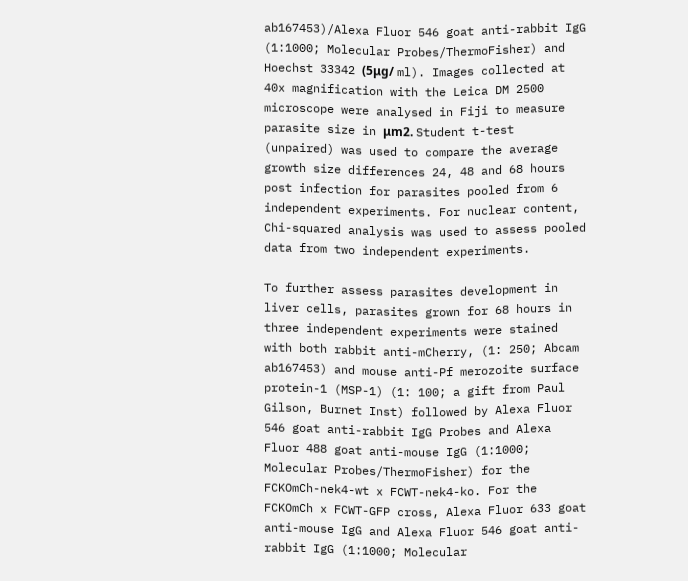ab167453)/Alexa Fluor 546 goat anti-rabbit IgG (1:1000; Molecular Probes/ThermoFisher) and Hoechst 33342 (5μg/ ml). Images collected at 40x magnification with the Leica DM 2500 microscope were analysed in Fiji to measure parasite size in μm2. Student t-test (unpaired) was used to compare the average growth size differences 24, 48 and 68 hours post infection for parasites pooled from 6 independent experiments. For nuclear content, Chi-squared analysis was used to assess pooled data from two independent experiments.

To further assess parasites development in liver cells, parasites grown for 68 hours in three independent experiments were stained with both rabbit anti-mCherry, (1: 250; Abcam ab167453) and mouse anti-Pf merozoite surface protein-1 (MSP-1) (1: 100; a gift from Paul Gilson, Burnet Inst) followed by Alexa Fluor 546 goat anti-rabbit IgG Probes and Alexa Fluor 488 goat anti-mouse IgG (1:1000; Molecular Probes/ThermoFisher) for the FCKOmCh-nek4-wt x FCWT-nek4-ko. For the FCKOmCh x FCWT-GFP cross, Alexa Fluor 633 goat anti-mouse IgG and Alexa Fluor 546 goat anti-rabbit IgG (1:1000; Molecular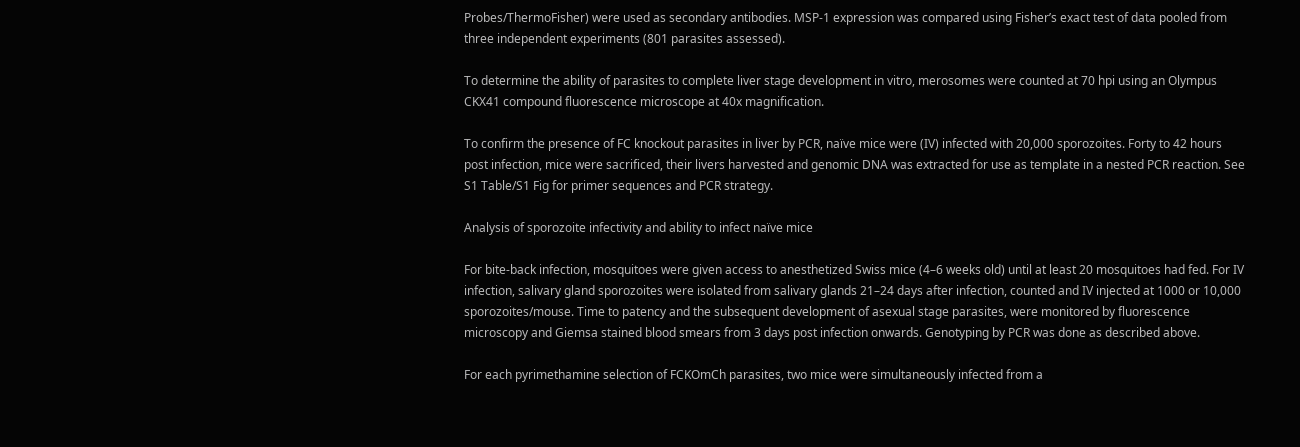Probes/ThermoFisher) were used as secondary antibodies. MSP-1 expression was compared using Fisher’s exact test of data pooled from three independent experiments (801 parasites assessed).

To determine the ability of parasites to complete liver stage development in vitro, merosomes were counted at 70 hpi using an Olympus CKX41 compound fluorescence microscope at 40x magnification.

To confirm the presence of FC knockout parasites in liver by PCR, naïve mice were (IV) infected with 20,000 sporozoites. Forty to 42 hours post infection, mice were sacrificed, their livers harvested and genomic DNA was extracted for use as template in a nested PCR reaction. See S1 Table/S1 Fig for primer sequences and PCR strategy.

Analysis of sporozoite infectivity and ability to infect naïve mice

For bite-back infection, mosquitoes were given access to anesthetized Swiss mice (4–6 weeks old) until at least 20 mosquitoes had fed. For IV infection, salivary gland sporozoites were isolated from salivary glands 21–24 days after infection, counted and IV injected at 1000 or 10,000 sporozoites/mouse. Time to patency and the subsequent development of asexual stage parasites, were monitored by fluorescence microscopy and Giemsa stained blood smears from 3 days post infection onwards. Genotyping by PCR was done as described above.

For each pyrimethamine selection of FCKOmCh parasites, two mice were simultaneously infected from a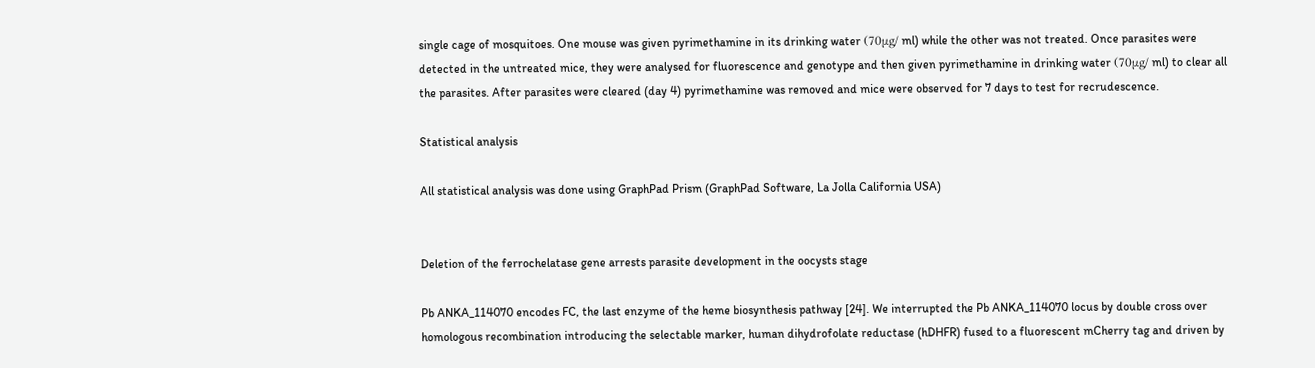single cage of mosquitoes. One mouse was given pyrimethamine in its drinking water (70μg/ ml) while the other was not treated. Once parasites were detected in the untreated mice, they were analysed for fluorescence and genotype and then given pyrimethamine in drinking water (70μg/ ml) to clear all the parasites. After parasites were cleared (day 4) pyrimethamine was removed and mice were observed for 7 days to test for recrudescence.

Statistical analysis

All statistical analysis was done using GraphPad Prism (GraphPad Software, La Jolla California USA)


Deletion of the ferrochelatase gene arrests parasite development in the oocysts stage

Pb ANKA_114070 encodes FC, the last enzyme of the heme biosynthesis pathway [24]. We interrupted the Pb ANKA_114070 locus by double cross over homologous recombination introducing the selectable marker, human dihydrofolate reductase (hDHFR) fused to a fluorescent mCherry tag and driven by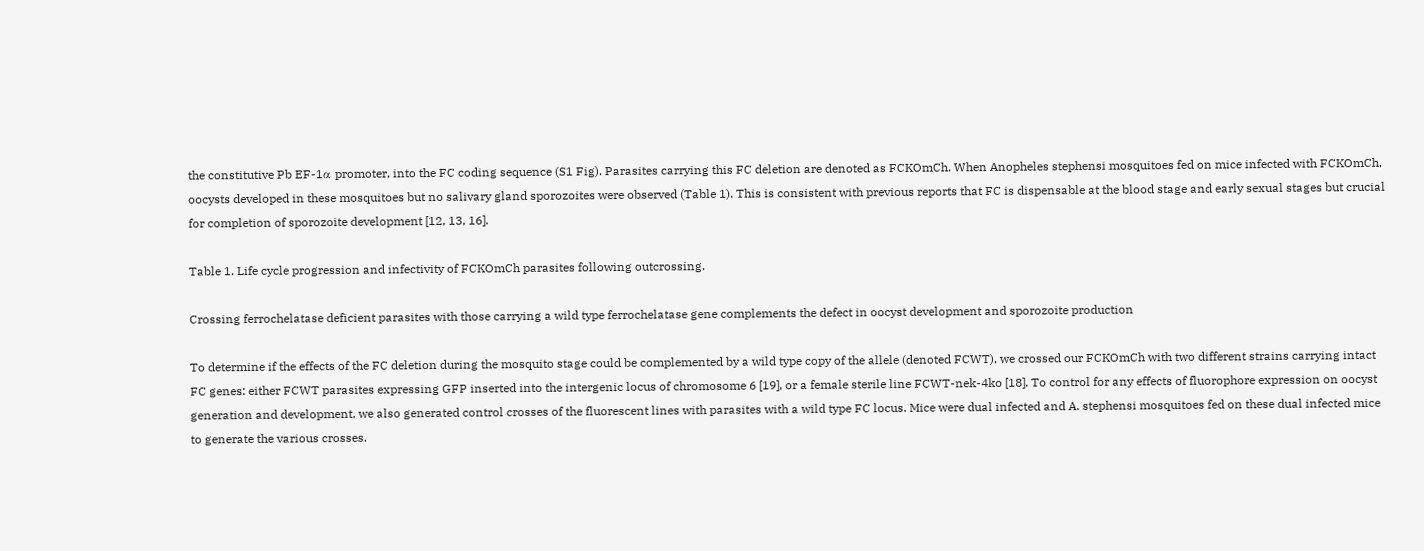the constitutive Pb EF-1α promoter, into the FC coding sequence (S1 Fig). Parasites carrying this FC deletion are denoted as FCKOmCh. When Anopheles stephensi mosquitoes fed on mice infected with FCKOmCh, oocysts developed in these mosquitoes but no salivary gland sporozoites were observed (Table 1). This is consistent with previous reports that FC is dispensable at the blood stage and early sexual stages but crucial for completion of sporozoite development [12, 13, 16].

Table 1. Life cycle progression and infectivity of FCKOmCh parasites following outcrossing.

Crossing ferrochelatase deficient parasites with those carrying a wild type ferrochelatase gene complements the defect in oocyst development and sporozoite production

To determine if the effects of the FC deletion during the mosquito stage could be complemented by a wild type copy of the allele (denoted FCWT), we crossed our FCKOmCh with two different strains carrying intact FC genes: either FCWT parasites expressing GFP inserted into the intergenic locus of chromosome 6 [19], or a female sterile line FCWT-nek-4ko [18]. To control for any effects of fluorophore expression on oocyst generation and development, we also generated control crosses of the fluorescent lines with parasites with a wild type FC locus. Mice were dual infected and A. stephensi mosquitoes fed on these dual infected mice to generate the various crosses.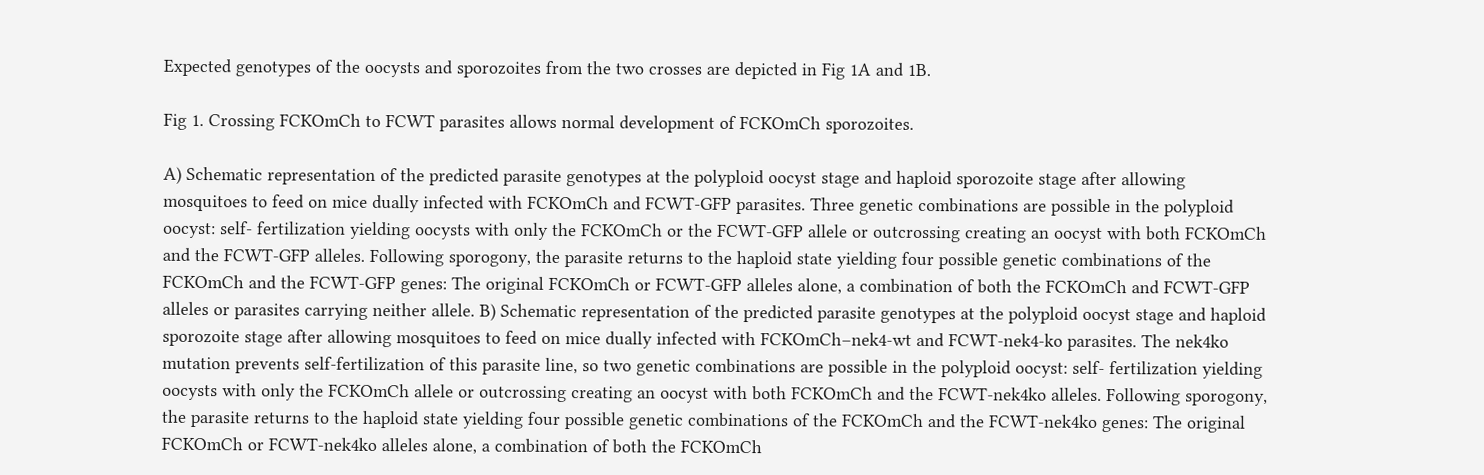Expected genotypes of the oocysts and sporozoites from the two crosses are depicted in Fig 1A and 1B.

Fig 1. Crossing FCKOmCh to FCWT parasites allows normal development of FCKOmCh sporozoites.

A) Schematic representation of the predicted parasite genotypes at the polyploid oocyst stage and haploid sporozoite stage after allowing mosquitoes to feed on mice dually infected with FCKOmCh and FCWT-GFP parasites. Three genetic combinations are possible in the polyploid oocyst: self- fertilization yielding oocysts with only the FCKOmCh or the FCWT-GFP allele or outcrossing creating an oocyst with both FCKOmCh and the FCWT-GFP alleles. Following sporogony, the parasite returns to the haploid state yielding four possible genetic combinations of the FCKOmCh and the FCWT-GFP genes: The original FCKOmCh or FCWT-GFP alleles alone, a combination of both the FCKOmCh and FCWT-GFP alleles or parasites carrying neither allele. B) Schematic representation of the predicted parasite genotypes at the polyploid oocyst stage and haploid sporozoite stage after allowing mosquitoes to feed on mice dually infected with FCKOmCh–nek4-wt and FCWT-nek4-ko parasites. The nek4ko mutation prevents self-fertilization of this parasite line, so two genetic combinations are possible in the polyploid oocyst: self- fertilization yielding oocysts with only the FCKOmCh allele or outcrossing creating an oocyst with both FCKOmCh and the FCWT-nek4ko alleles. Following sporogony, the parasite returns to the haploid state yielding four possible genetic combinations of the FCKOmCh and the FCWT-nek4ko genes: The original FCKOmCh or FCWT-nek4ko alleles alone, a combination of both the FCKOmCh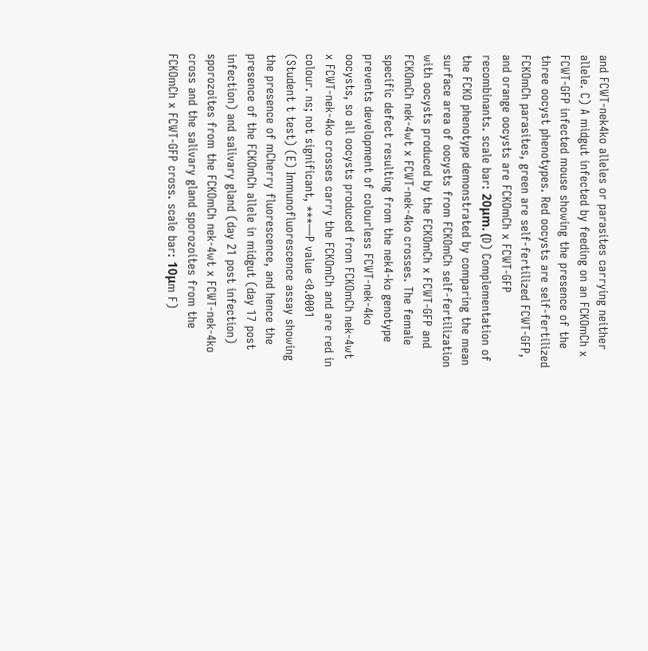and FCWT-nek4ko alleles or parasites carrying neither allele. C) A midgut infected by feeding on an FCKOmCh x FCWT-GFP infected mouse showing the presence of the three oocyst phenotypes. Red oocysts are self-fertilized FCKOmCh parasites, green are self-fertilized FCWT-GFP, and orange oocysts are FCKOmCh x FCWT-GFP recombinants. scale bar: 20μm. (D) Complementation of the FCKO phenotype demonstrated by comparing the mean surface area of oocysts from FCKOmCh self-fertilization with oocysts produced by the FCKOmCh x FCWT-GFP and FCKOmCh nek-4wt x FCWT-nek-4ko crosses. The female specific defect resulting from the nek4-ko genotype prevents development of colourless FCWT-nek-4ko oocysts, so all oocysts produced from FCKOmCh nek-4wt x FCWT-nek-4ko crosses carry the FCKOmCh and are red in colour. ns; not significant, ***—P value <0.0001 (Student t test) (E) Immunofluorescence assay showing the presence of mCherry fluorescence, and hence the presence of the FCKOmCh allele in midgut (day 17 post infection) and salivary gland (day 21 post infection) sporozoites from the FCKOmCh nek-4wt x FCWT-nek-4ko cross and the salivary gland sporozoites from the FCKOmCh x FCWT-GFP cross. scale bar: 10μm F)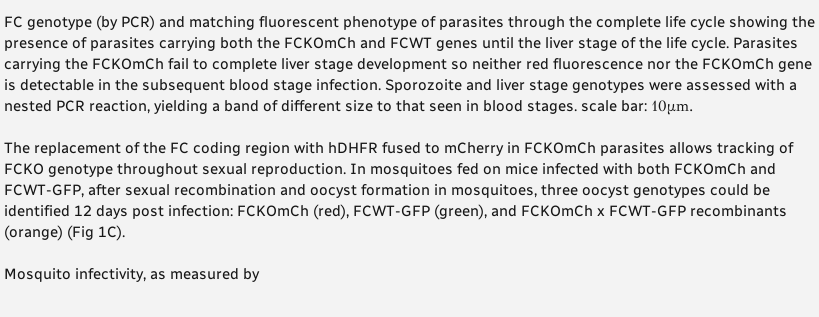FC genotype (by PCR) and matching fluorescent phenotype of parasites through the complete life cycle showing the presence of parasites carrying both the FCKOmCh and FCWT genes until the liver stage of the life cycle. Parasites carrying the FCKOmCh fail to complete liver stage development so neither red fluorescence nor the FCKOmCh gene is detectable in the subsequent blood stage infection. Sporozoite and liver stage genotypes were assessed with a nested PCR reaction, yielding a band of different size to that seen in blood stages. scale bar: 10μm.

The replacement of the FC coding region with hDHFR fused to mCherry in FCKOmCh parasites allows tracking of FCKO genotype throughout sexual reproduction. In mosquitoes fed on mice infected with both FCKOmCh and FCWT-GFP, after sexual recombination and oocyst formation in mosquitoes, three oocyst genotypes could be identified 12 days post infection: FCKOmCh (red), FCWT-GFP (green), and FCKOmCh x FCWT-GFP recombinants (orange) (Fig 1C).

Mosquito infectivity, as measured by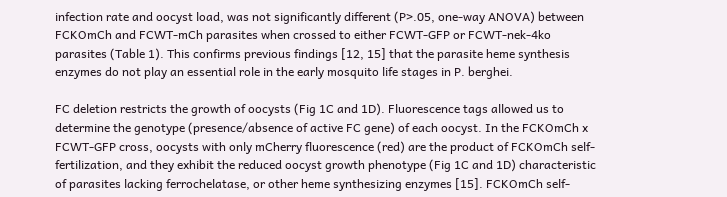infection rate and oocyst load, was not significantly different (P>.05, one-way ANOVA) between FCKOmCh and FCWT-mCh parasites when crossed to either FCWT-GFP or FCWT-nek-4ko parasites (Table 1). This confirms previous findings [12, 15] that the parasite heme synthesis enzymes do not play an essential role in the early mosquito life stages in P. berghei.

FC deletion restricts the growth of oocysts (Fig 1C and 1D). Fluorescence tags allowed us to determine the genotype (presence/absence of active FC gene) of each oocyst. In the FCKOmCh x FCWT-GFP cross, oocysts with only mCherry fluorescence (red) are the product of FCKOmCh self-fertilization, and they exhibit the reduced oocyst growth phenotype (Fig 1C and 1D) characteristic of parasites lacking ferrochelatase, or other heme synthesizing enzymes [15]. FCKOmCh self-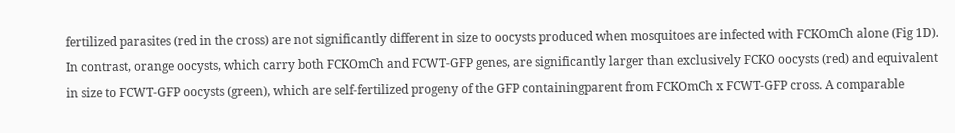fertilized parasites (red in the cross) are not significantly different in size to oocysts produced when mosquitoes are infected with FCKOmCh alone (Fig 1D). In contrast, orange oocysts, which carry both FCKOmCh and FCWT-GFP genes, are significantly larger than exclusively FCKO oocysts (red) and equivalent in size to FCWT-GFP oocysts (green), which are self-fertilized progeny of the GFP containingparent from FCKOmCh x FCWT-GFP cross. A comparable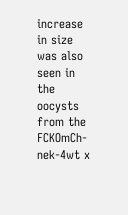increase in size was also seen in the oocysts from the FCKOmCh-nek-4wt x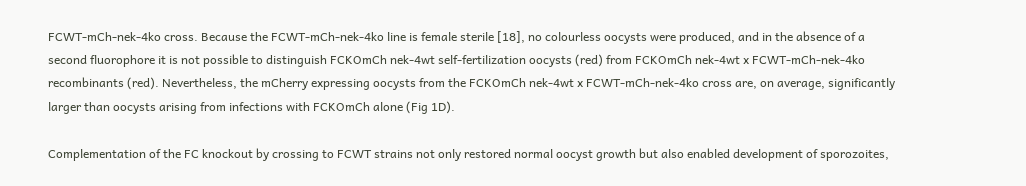FCWT-mCh-nek-4ko cross. Because the FCWT-mCh-nek-4ko line is female sterile [18], no colourless oocysts were produced, and in the absence of a second fluorophore it is not possible to distinguish FCKOmCh nek-4wt self-fertilization oocysts (red) from FCKOmCh nek-4wt x FCWT-mCh-nek-4ko recombinants (red). Nevertheless, the mCherry expressing oocysts from the FCKOmCh nek-4wt x FCWT-mCh-nek-4ko cross are, on average, significantly larger than oocysts arising from infections with FCKOmCh alone (Fig 1D).

Complementation of the FC knockout by crossing to FCWT strains not only restored normal oocyst growth but also enabled development of sporozoites,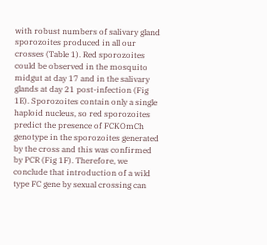with robust numbers of salivary gland sporozoites produced in all our crosses (Table 1). Red sporozoites could be observed in the mosquito midgut at day 17 and in the salivary glands at day 21 post-infection (Fig 1E). Sporozoites contain only a single haploid nucleus, so red sporozoites predict the presence of FCKOmCh genotype in the sporozoites generated by the cross and this was confirmed by PCR (Fig 1F). Therefore, we conclude that introduction of a wild type FC gene by sexual crossing can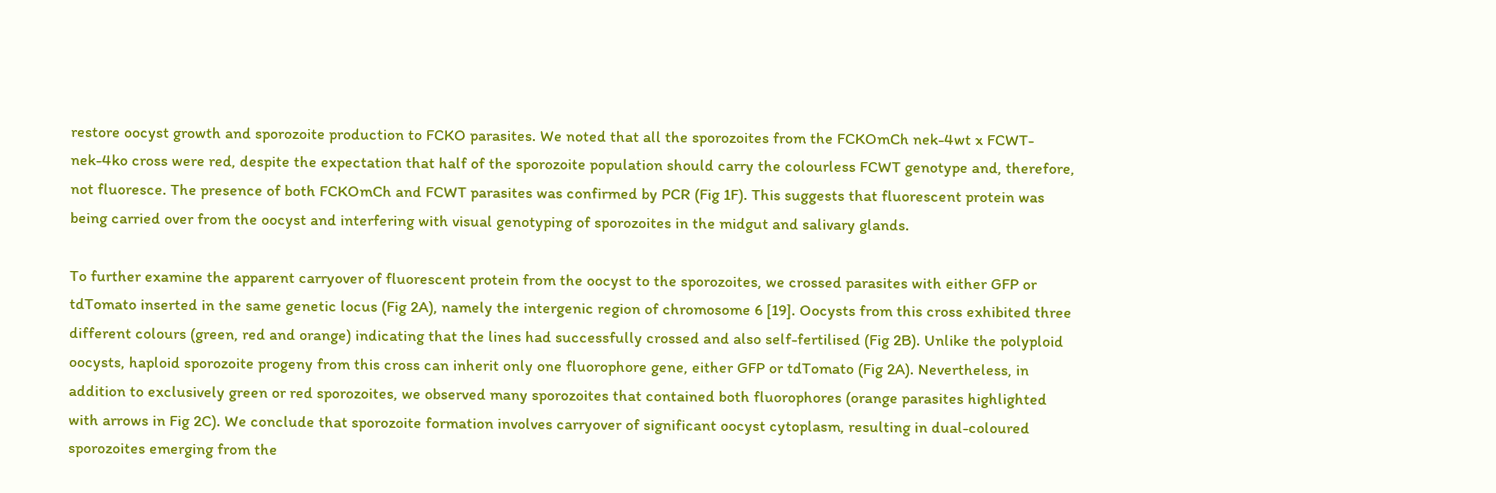restore oocyst growth and sporozoite production to FCKO parasites. We noted that all the sporozoites from the FCKOmCh nek-4wt x FCWT-nek-4ko cross were red, despite the expectation that half of the sporozoite population should carry the colourless FCWT genotype and, therefore, not fluoresce. The presence of both FCKOmCh and FCWT parasites was confirmed by PCR (Fig 1F). This suggests that fluorescent protein was being carried over from the oocyst and interfering with visual genotyping of sporozoites in the midgut and salivary glands.

To further examine the apparent carryover of fluorescent protein from the oocyst to the sporozoites, we crossed parasites with either GFP or tdTomato inserted in the same genetic locus (Fig 2A), namely the intergenic region of chromosome 6 [19]. Oocysts from this cross exhibited three different colours (green, red and orange) indicating that the lines had successfully crossed and also self-fertilised (Fig 2B). Unlike the polyploid oocysts, haploid sporozoite progeny from this cross can inherit only one fluorophore gene, either GFP or tdTomato (Fig 2A). Nevertheless, in addition to exclusively green or red sporozoites, we observed many sporozoites that contained both fluorophores (orange parasites highlighted with arrows in Fig 2C). We conclude that sporozoite formation involves carryover of significant oocyst cytoplasm, resulting in dual-coloured sporozoites emerging from the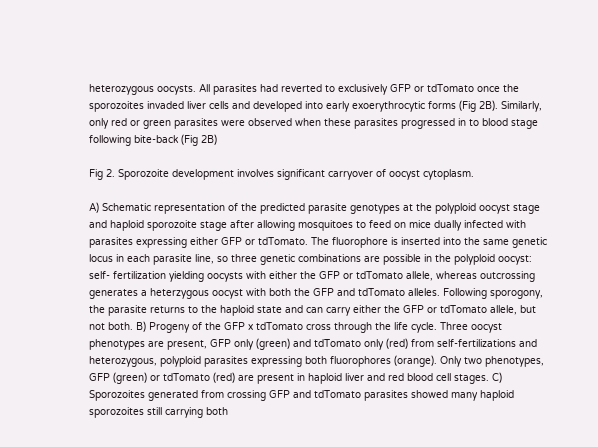heterozygous oocysts. All parasites had reverted to exclusively GFP or tdTomato once the sporozoites invaded liver cells and developed into early exoerythrocytic forms (Fig 2B). Similarly, only red or green parasites were observed when these parasites progressed in to blood stage following bite-back (Fig 2B)

Fig 2. Sporozoite development involves significant carryover of oocyst cytoplasm.

A) Schematic representation of the predicted parasite genotypes at the polyploid oocyst stage and haploid sporozoite stage after allowing mosquitoes to feed on mice dually infected with parasites expressing either GFP or tdTomato. The fluorophore is inserted into the same genetic locus in each parasite line, so three genetic combinations are possible in the polyploid oocyst: self- fertilization yielding oocysts with either the GFP or tdTomato allele, whereas outcrossing generates a heterzygous oocyst with both the GFP and tdTomato alleles. Following sporogony, the parasite returns to the haploid state and can carry either the GFP or tdTomato allele, but not both. B) Progeny of the GFP x tdTomato cross through the life cycle. Three oocyst phenotypes are present, GFP only (green) and tdTomato only (red) from self-fertilizations and heterozygous, polyploid parasites expressing both fluorophores (orange). Only two phenotypes, GFP (green) or tdTomato (red) are present in haploid liver and red blood cell stages. C) Sporozoites generated from crossing GFP and tdTomato parasites showed many haploid sporozoites still carrying both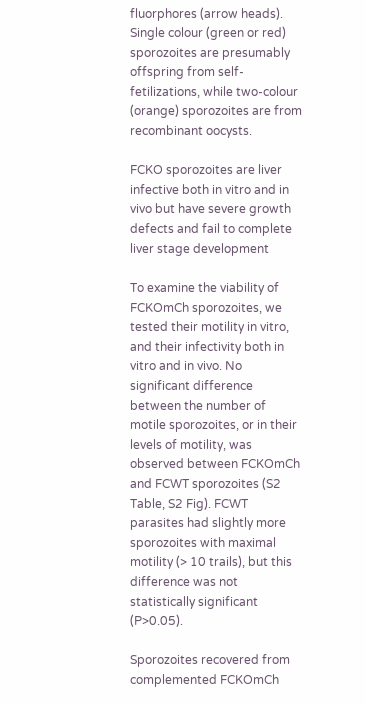fluorphores (arrow heads). Single colour (green or red) sporozoites are presumably offspring from self-fetilizations, while two-colour (orange) sporozoites are from recombinant oocysts.

FCKO sporozoites are liver infective both in vitro and in vivo but have severe growth defects and fail to complete liver stage development

To examine the viability of FCKOmCh sporozoites, we tested their motility in vitro, and their infectivity both in vitro and in vivo. No significant difference between the number of motile sporozoites, or in their levels of motility, was observed between FCKOmCh and FCWT sporozoites (S2 Table, S2 Fig). FCWT parasites had slightly more sporozoites with maximal motility (> 10 trails), but this difference was not statistically significant (P>0.05).

Sporozoites recovered from complemented FCKOmCh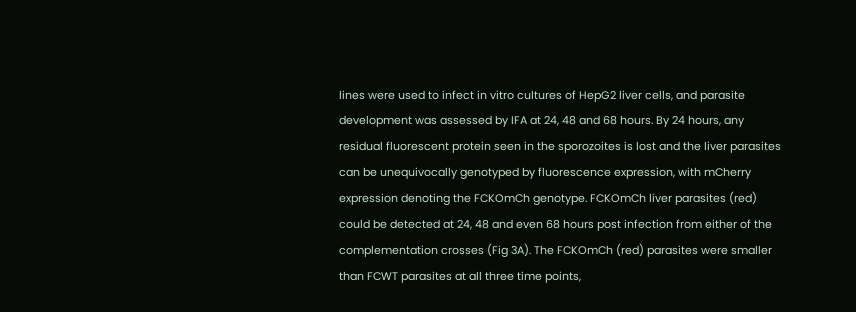lines were used to infect in vitro cultures of HepG2 liver cells, and parasite development was assessed by IFA at 24, 48 and 68 hours. By 24 hours, any residual fluorescent protein seen in the sporozoites is lost and the liver parasites can be unequivocally genotyped by fluorescence expression, with mCherry expression denoting the FCKOmCh genotype. FCKOmCh liver parasites (red) could be detected at 24, 48 and even 68 hours post infection from either of the complementation crosses (Fig 3A). The FCKOmCh (red) parasites were smaller than FCWT parasites at all three time points,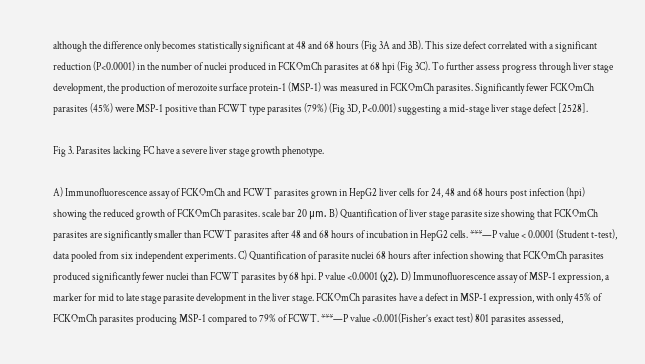although the difference only becomes statistically significant at 48 and 68 hours (Fig 3A and 3B). This size defect correlated with a significant reduction (P<0.0001) in the number of nuclei produced in FCKOmCh parasites at 68 hpi (Fig 3C). To further assess progress through liver stage development, the production of merozoite surface protein-1 (MSP-1) was measured in FCKOmCh parasites. Significantly fewer FCKOmCh parasites (45%) were MSP-1 positive than FCWT type parasites (79%) (Fig 3D, P<0.001) suggesting a mid-stage liver stage defect [2528].

Fig 3. Parasites lacking FC have a severe liver stage growth phenotype.

A) Immunofluorescence assay of FCKOmCh and FCWT parasites grown in HepG2 liver cells for 24, 48 and 68 hours post infection (hpi) showing the reduced growth of FCKOmCh parasites. scale bar 20 μm. B) Quantification of liver stage parasite size showing that FCKOmCh parasites are significantly smaller than FCWT parasites after 48 and 68 hours of incubation in HepG2 cells. ***—P value < 0.0001 (Student t-test), data pooled from six independent experiments. C) Quantification of parasite nuclei 68 hours after infection showing that FCKOmCh parasites produced significantly fewer nuclei than FCWT parasites by 68 hpi. P value <0.0001 (χ2). D) Immunofluorescence assay of MSP-1 expression, a marker for mid to late stage parasite development in the liver stage. FCKOmCh parasites have a defect in MSP-1 expression, with only 45% of FCKOmCh parasites producing MSP-1 compared to 79% of FCWT. ***—P value <0.001(Fisher’s exact test) 801 parasites assessed,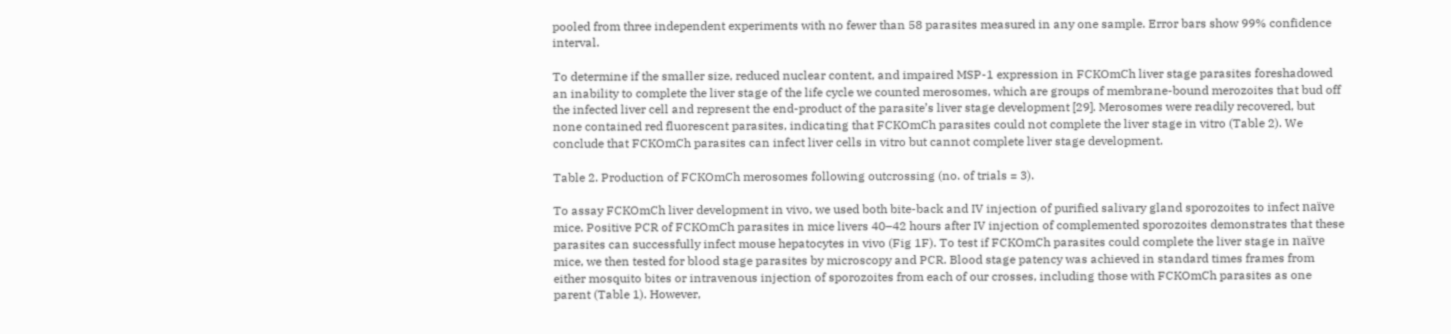pooled from three independent experiments with no fewer than 58 parasites measured in any one sample. Error bars show 99% confidence interval.

To determine if the smaller size, reduced nuclear content, and impaired MSP-1 expression in FCKOmCh liver stage parasites foreshadowed an inability to complete the liver stage of the life cycle we counted merosomes, which are groups of membrane-bound merozoites that bud off the infected liver cell and represent the end-product of the parasite’s liver stage development [29]. Merosomes were readily recovered, but none contained red fluorescent parasites, indicating that FCKOmCh parasites could not complete the liver stage in vitro (Table 2). We conclude that FCKOmCh parasites can infect liver cells in vitro but cannot complete liver stage development.

Table 2. Production of FCKOmCh merosomes following outcrossing (no. of trials = 3).

To assay FCKOmCh liver development in vivo, we used both bite-back and IV injection of purified salivary gland sporozoites to infect naïve mice. Positive PCR of FCKOmCh parasites in mice livers 40–42 hours after IV injection of complemented sporozoites demonstrates that these parasites can successfully infect mouse hepatocytes in vivo (Fig 1F). To test if FCKOmCh parasites could complete the liver stage in naïve mice, we then tested for blood stage parasites by microscopy and PCR. Blood stage patency was achieved in standard times frames from either mosquito bites or intravenous injection of sporozoites from each of our crosses, including those with FCKOmCh parasites as one parent (Table 1). However,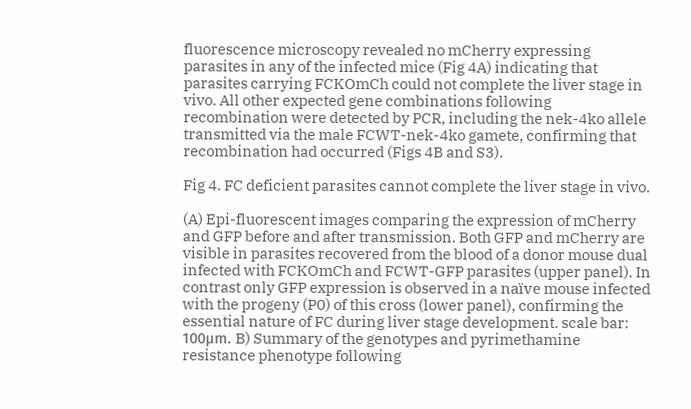fluorescence microscopy revealed no mCherry expressing parasites in any of the infected mice (Fig 4A) indicating that parasites carrying FCKOmCh could not complete the liver stage in vivo. All other expected gene combinations following recombination were detected by PCR, including the nek-4ko allele transmitted via the male FCWT-nek-4ko gamete, confirming that recombination had occurred (Figs 4B and S3).

Fig 4. FC deficient parasites cannot complete the liver stage in vivo.

(A) Epi-fluorescent images comparing the expression of mCherry and GFP before and after transmission. Both GFP and mCherry are visible in parasites recovered from the blood of a donor mouse dual infected with FCKOmCh and FCWT-GFP parasites (upper panel). In contrast only GFP expression is observed in a naïve mouse infected with the progeny (P0) of this cross (lower panel), confirming the essential nature of FC during liver stage development. scale bar: 100μm. B) Summary of the genotypes and pyrimethamine resistance phenotype following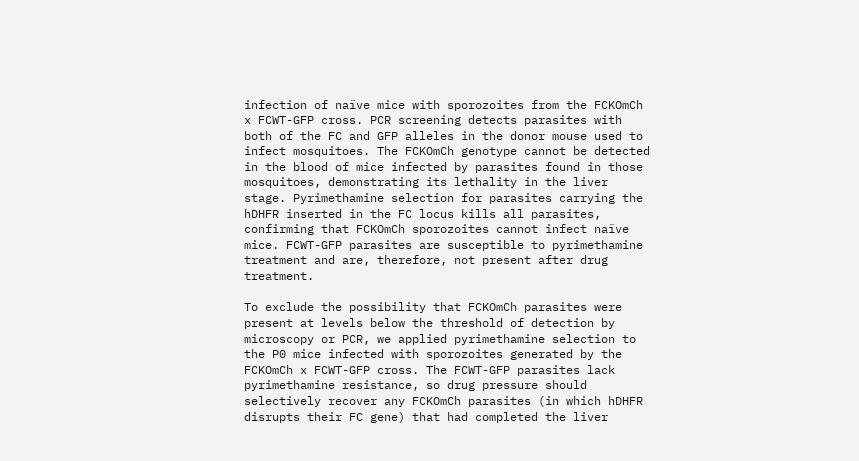infection of naïve mice with sporozoites from the FCKOmCh x FCWT-GFP cross. PCR screening detects parasites with both of the FC and GFP alleles in the donor mouse used to infect mosquitoes. The FCKOmCh genotype cannot be detected in the blood of mice infected by parasites found in those mosquitoes, demonstrating its lethality in the liver stage. Pyrimethamine selection for parasites carrying the hDHFR inserted in the FC locus kills all parasites, confirming that FCKOmCh sporozoites cannot infect naïve mice. FCWT-GFP parasites are susceptible to pyrimethamine treatment and are, therefore, not present after drug treatment.

To exclude the possibility that FCKOmCh parasites were present at levels below the threshold of detection by microscopy or PCR, we applied pyrimethamine selection to the P0 mice infected with sporozoites generated by the FCKOmCh x FCWT-GFP cross. The FCWT-GFP parasites lack pyrimethamine resistance, so drug pressure should selectively recover any FCKOmCh parasites (in which hDHFR disrupts their FC gene) that had completed the liver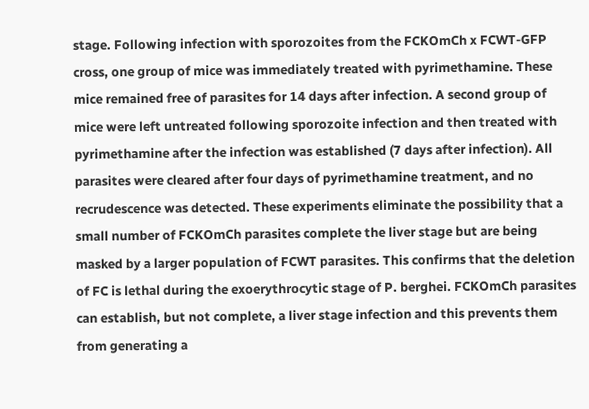stage. Following infection with sporozoites from the FCKOmCh x FCWT-GFP cross, one group of mice was immediately treated with pyrimethamine. These mice remained free of parasites for 14 days after infection. A second group of mice were left untreated following sporozoite infection and then treated with pyrimethamine after the infection was established (7 days after infection). All parasites were cleared after four days of pyrimethamine treatment, and no recrudescence was detected. These experiments eliminate the possibility that a small number of FCKOmCh parasites complete the liver stage but are being masked by a larger population of FCWT parasites. This confirms that the deletion of FC is lethal during the exoerythrocytic stage of P. berghei. FCKOmCh parasites can establish, but not complete, a liver stage infection and this prevents them from generating a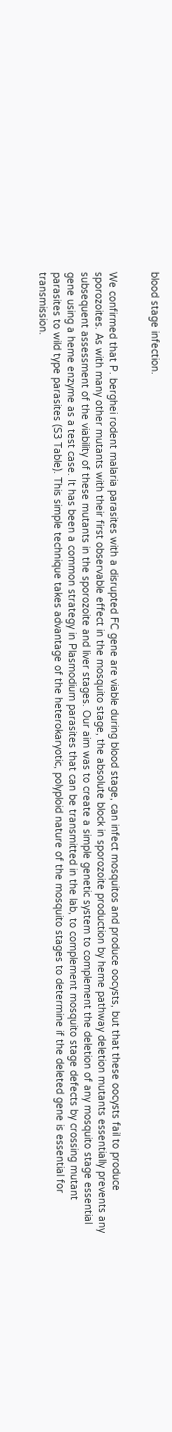blood stage infection.


We confirmed that P. berghei rodent malaria parasites with a disrupted FC gene are viable during blood stage, can infect mosquitos and produce oocysts, but that these oocysts fail to produce sporozoites. As with many other mutants with their first observable effect in the mosquito stage, the absolute block in sporozoite production by heme pathway deletion mutants essentially prevents any subsequent assessment of the viability of these mutants in the sporozoite and liver stages. Our aim was to create a simple genetic system to complement the deletion of any mosquito stage essential gene using a heme enzyme as a test case. It has been a common strategy in Plasmodium parasites that can be transmitted in the lab, to complement mosquito stage defects by crossing mutant parasites to wild type parasites (S3 Table). This simple technique takes advantage of the heterokaryotic, polyploid nature of the mosquito stages to determine if the deleted gene is essential for transmission.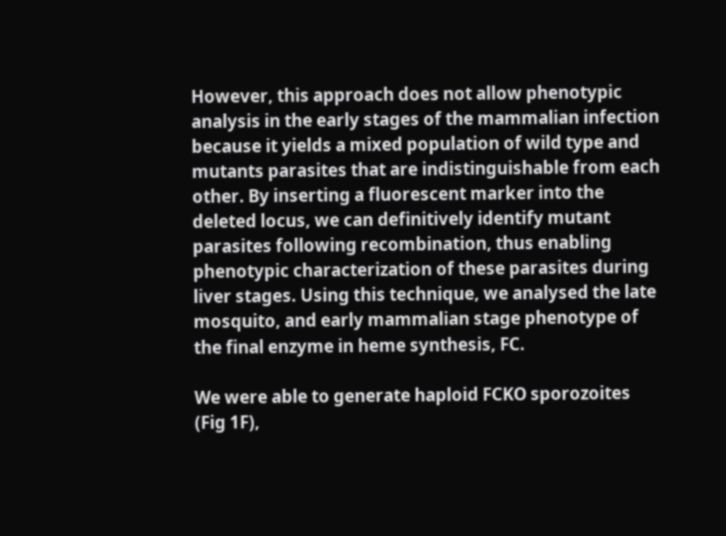However, this approach does not allow phenotypic analysis in the early stages of the mammalian infection because it yields a mixed population of wild type and mutants parasites that are indistinguishable from each other. By inserting a fluorescent marker into the deleted locus, we can definitively identify mutant parasites following recombination, thus enabling phenotypic characterization of these parasites during liver stages. Using this technique, we analysed the late mosquito, and early mammalian stage phenotype of the final enzyme in heme synthesis, FC.

We were able to generate haploid FCKO sporozoites (Fig 1F),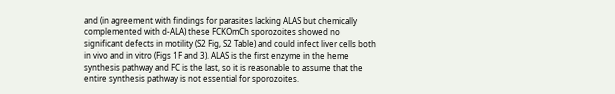and (in agreement with findings for parasites lacking ALAS but chemically complemented with d-ALA) these FCKOmCh sporozoites showed no significant defects in motility (S2 Fig, S2 Table) and could infect liver cells both in vivo and in vitro (Figs 1F and 3). ALAS is the first enzyme in the heme synthesis pathway and FC is the last, so it is reasonable to assume that the entire synthesis pathway is not essential for sporozoites.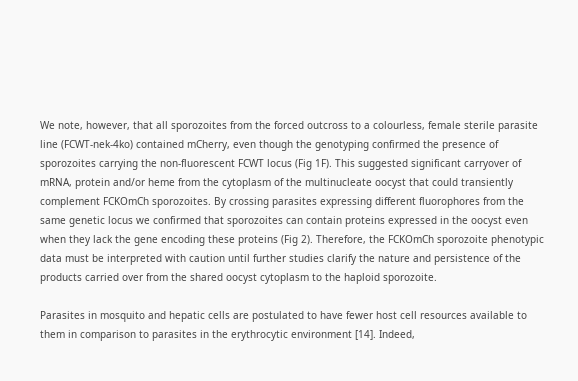We note, however, that all sporozoites from the forced outcross to a colourless, female sterile parasite line (FCWT-nek-4ko) contained mCherry, even though the genotyping confirmed the presence of sporozoites carrying the non-fluorescent FCWT locus (Fig 1F). This suggested significant carryover of mRNA, protein and/or heme from the cytoplasm of the multinucleate oocyst that could transiently complement FCKOmCh sporozoites. By crossing parasites expressing different fluorophores from the same genetic locus we confirmed that sporozoites can contain proteins expressed in the oocyst even when they lack the gene encoding these proteins (Fig 2). Therefore, the FCKOmCh sporozoite phenotypic data must be interpreted with caution until further studies clarify the nature and persistence of the products carried over from the shared oocyst cytoplasm to the haploid sporozoite.

Parasites in mosquito and hepatic cells are postulated to have fewer host cell resources available to them in comparison to parasites in the erythrocytic environment [14]. Indeed,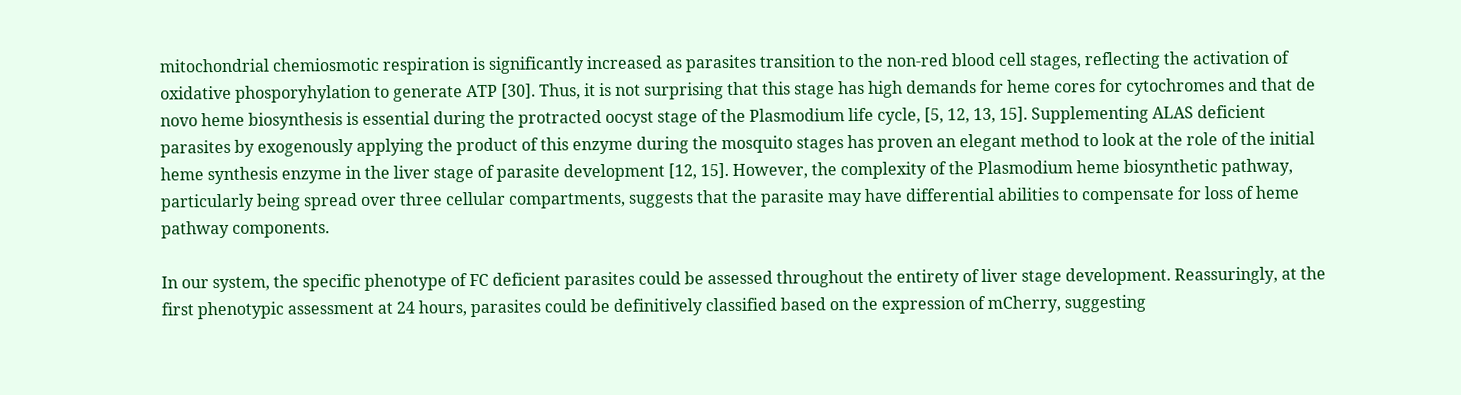mitochondrial chemiosmotic respiration is significantly increased as parasites transition to the non-red blood cell stages, reflecting the activation of oxidative phosporyhylation to generate ATP [30]. Thus, it is not surprising that this stage has high demands for heme cores for cytochromes and that de novo heme biosynthesis is essential during the protracted oocyst stage of the Plasmodium life cycle, [5, 12, 13, 15]. Supplementing ALAS deficient parasites by exogenously applying the product of this enzyme during the mosquito stages has proven an elegant method to look at the role of the initial heme synthesis enzyme in the liver stage of parasite development [12, 15]. However, the complexity of the Plasmodium heme biosynthetic pathway, particularly being spread over three cellular compartments, suggests that the parasite may have differential abilities to compensate for loss of heme pathway components.

In our system, the specific phenotype of FC deficient parasites could be assessed throughout the entirety of liver stage development. Reassuringly, at the first phenotypic assessment at 24 hours, parasites could be definitively classified based on the expression of mCherry, suggesting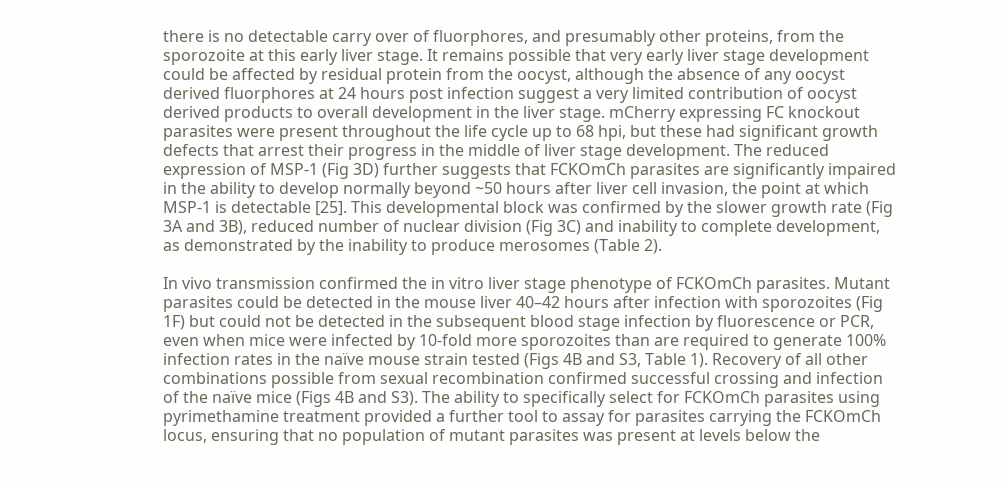there is no detectable carry over of fluorphores, and presumably other proteins, from the sporozoite at this early liver stage. It remains possible that very early liver stage development could be affected by residual protein from the oocyst, although the absence of any oocyst derived fluorphores at 24 hours post infection suggest a very limited contribution of oocyst derived products to overall development in the liver stage. mCherry expressing FC knockout parasites were present throughout the life cycle up to 68 hpi, but these had significant growth defects that arrest their progress in the middle of liver stage development. The reduced expression of MSP-1 (Fig 3D) further suggests that FCKOmCh parasites are significantly impaired in the ability to develop normally beyond ~50 hours after liver cell invasion, the point at which MSP-1 is detectable [25]. This developmental block was confirmed by the slower growth rate (Fig 3A and 3B), reduced number of nuclear division (Fig 3C) and inability to complete development, as demonstrated by the inability to produce merosomes (Table 2).

In vivo transmission confirmed the in vitro liver stage phenotype of FCKOmCh parasites. Mutant parasites could be detected in the mouse liver 40–42 hours after infection with sporozoites (Fig 1F) but could not be detected in the subsequent blood stage infection by fluorescence or PCR, even when mice were infected by 10-fold more sporozoites than are required to generate 100% infection rates in the naïve mouse strain tested (Figs 4B and S3, Table 1). Recovery of all other combinations possible from sexual recombination confirmed successful crossing and infection of the naïve mice (Figs 4B and S3). The ability to specifically select for FCKOmCh parasites using pyrimethamine treatment provided a further tool to assay for parasites carrying the FCKOmCh locus, ensuring that no population of mutant parasites was present at levels below the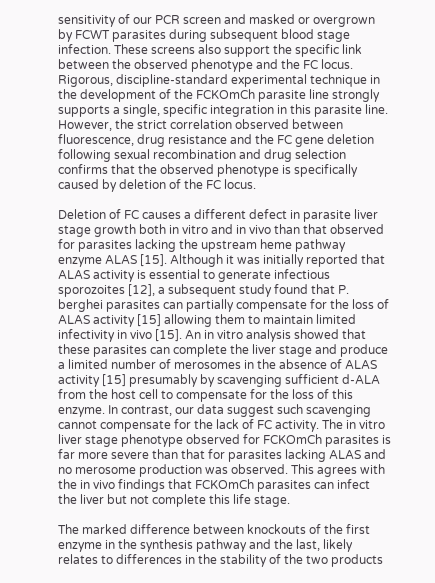sensitivity of our PCR screen and masked or overgrown by FCWT parasites during subsequent blood stage infection. These screens also support the specific link between the observed phenotype and the FC locus. Rigorous, discipline-standard experimental technique in the development of the FCKOmCh parasite line strongly supports a single, specific integration in this parasite line. However, the strict correlation observed between fluorescence, drug resistance and the FC gene deletion following sexual recombination and drug selection confirms that the observed phenotype is specifically caused by deletion of the FC locus.

Deletion of FC causes a different defect in parasite liver stage growth both in vitro and in vivo than that observed for parasites lacking the upstream heme pathway enzyme ALAS [15]. Although it was initially reported that ALAS activity is essential to generate infectious sporozoites [12], a subsequent study found that P. berghei parasites can partially compensate for the loss of ALAS activity [15] allowing them to maintain limited infectivity in vivo [15]. An in vitro analysis showed that these parasites can complete the liver stage and produce a limited number of merosomes in the absence of ALAS activity [15] presumably by scavenging sufficient d-ALA from the host cell to compensate for the loss of this enzyme. In contrast, our data suggest such scavenging cannot compensate for the lack of FC activity. The in vitro liver stage phenotype observed for FCKOmCh parasites is far more severe than that for parasites lacking ALAS and no merosome production was observed. This agrees with the in vivo findings that FCKOmCh parasites can infect the liver but not complete this life stage.

The marked difference between knockouts of the first enzyme in the synthesis pathway and the last, likely relates to differences in the stability of the two products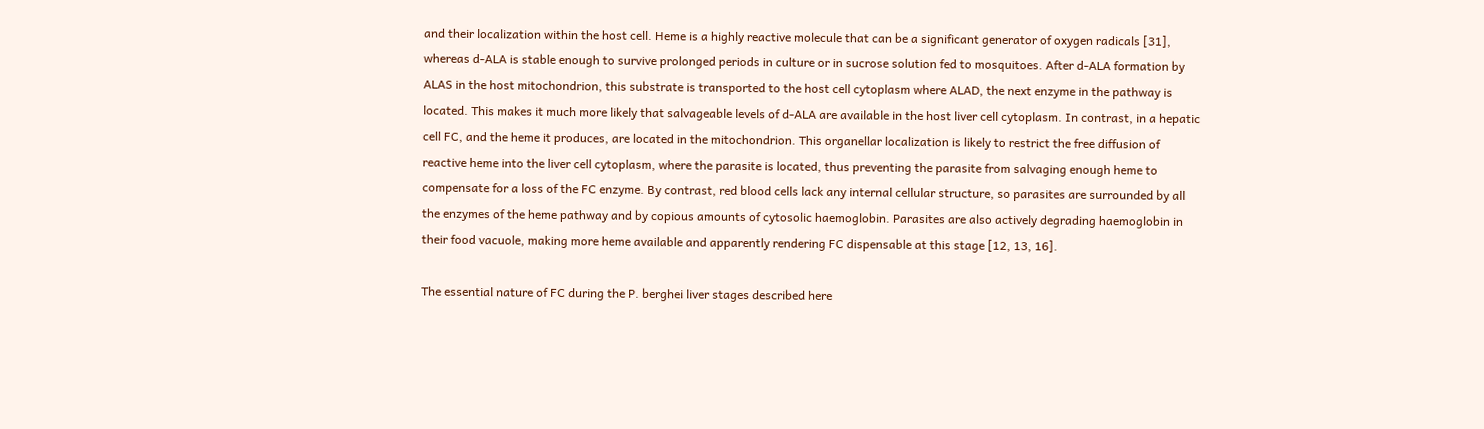and their localization within the host cell. Heme is a highly reactive molecule that can be a significant generator of oxygen radicals [31], whereas d-ALA is stable enough to survive prolonged periods in culture or in sucrose solution fed to mosquitoes. After d-ALA formation by ALAS in the host mitochondrion, this substrate is transported to the host cell cytoplasm where ALAD, the next enzyme in the pathway is located. This makes it much more likely that salvageable levels of d-ALA are available in the host liver cell cytoplasm. In contrast, in a hepatic cell FC, and the heme it produces, are located in the mitochondrion. This organellar localization is likely to restrict the free diffusion of reactive heme into the liver cell cytoplasm, where the parasite is located, thus preventing the parasite from salvaging enough heme to compensate for a loss of the FC enzyme. By contrast, red blood cells lack any internal cellular structure, so parasites are surrounded by all the enzymes of the heme pathway and by copious amounts of cytosolic haemoglobin. Parasites are also actively degrading haemoglobin in their food vacuole, making more heme available and apparently rendering FC dispensable at this stage [12, 13, 16].

The essential nature of FC during the P. berghei liver stages described here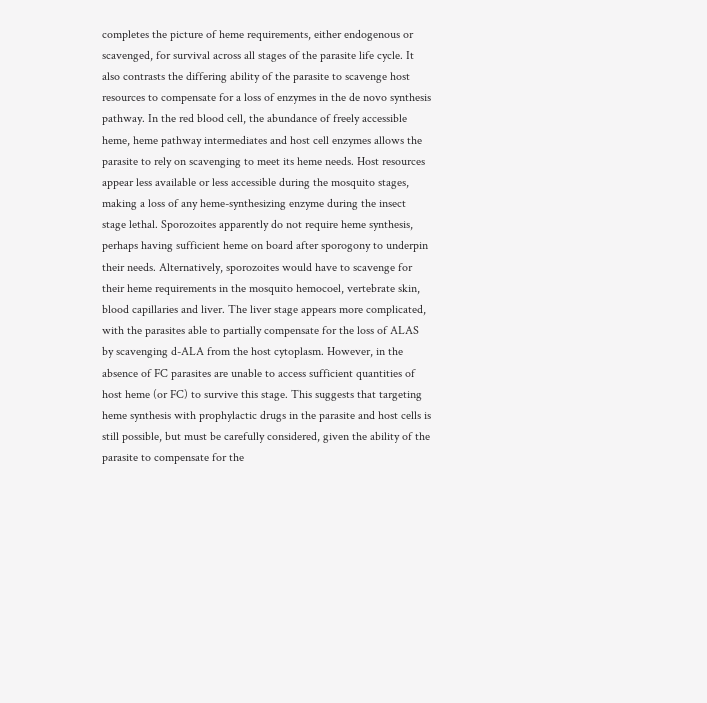completes the picture of heme requirements, either endogenous or scavenged, for survival across all stages of the parasite life cycle. It also contrasts the differing ability of the parasite to scavenge host resources to compensate for a loss of enzymes in the de novo synthesis pathway. In the red blood cell, the abundance of freely accessible heme, heme pathway intermediates and host cell enzymes allows the parasite to rely on scavenging to meet its heme needs. Host resources appear less available or less accessible during the mosquito stages, making a loss of any heme-synthesizing enzyme during the insect stage lethal. Sporozoites apparently do not require heme synthesis, perhaps having sufficient heme on board after sporogony to underpin their needs. Alternatively, sporozoites would have to scavenge for their heme requirements in the mosquito hemocoel, vertebrate skin, blood capillaries and liver. The liver stage appears more complicated, with the parasites able to partially compensate for the loss of ALAS by scavenging d-ALA from the host cytoplasm. However, in the absence of FC parasites are unable to access sufficient quantities of host heme (or FC) to survive this stage. This suggests that targeting heme synthesis with prophylactic drugs in the parasite and host cells is still possible, but must be carefully considered, given the ability of the parasite to compensate for the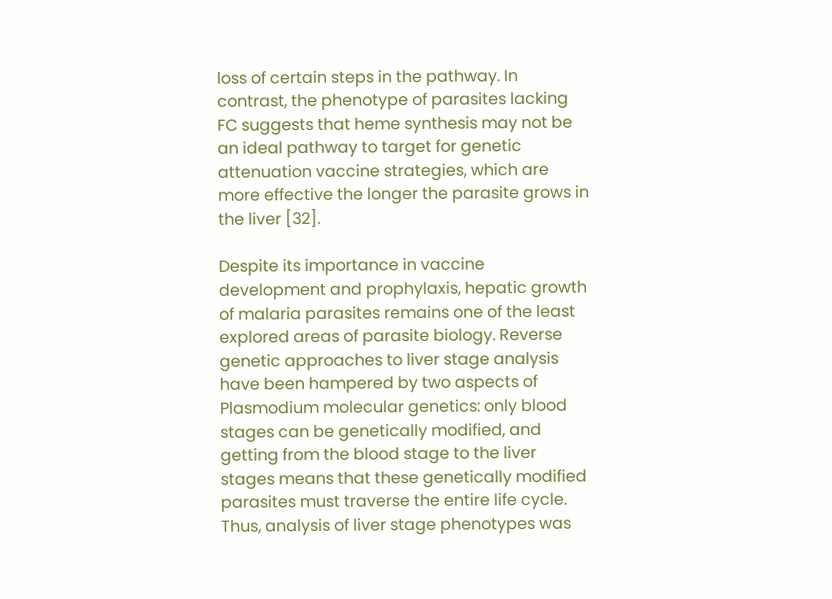loss of certain steps in the pathway. In contrast, the phenotype of parasites lacking FC suggests that heme synthesis may not be an ideal pathway to target for genetic attenuation vaccine strategies, which are more effective the longer the parasite grows in the liver [32].

Despite its importance in vaccine development and prophylaxis, hepatic growth of malaria parasites remains one of the least explored areas of parasite biology. Reverse genetic approaches to liver stage analysis have been hampered by two aspects of Plasmodium molecular genetics: only blood stages can be genetically modified, and getting from the blood stage to the liver stages means that these genetically modified parasites must traverse the entire life cycle. Thus, analysis of liver stage phenotypes was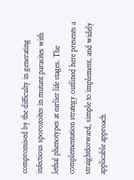compromised by the difficulty in generating infectious sporozoites in mutant parasites with lethal phenotypes at earlier life stages. The complementation strategy outlined here presents a straightforward, simple to implement, and widely applicable approach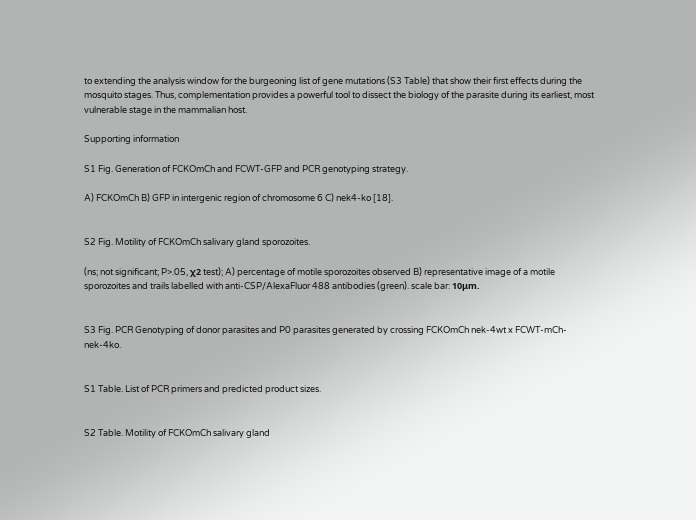to extending the analysis window for the burgeoning list of gene mutations (S3 Table) that show their first effects during the mosquito stages. Thus, complementation provides a powerful tool to dissect the biology of the parasite during its earliest, most vulnerable stage in the mammalian host.

Supporting information

S1 Fig. Generation of FCKOmCh and FCWT-GFP and PCR genotyping strategy.

A) FCKOmCh B) GFP in intergenic region of chromosome 6 C) nek4-ko [18].


S2 Fig. Motility of FCKOmCh salivary gland sporozoites.

(ns; not significant; P>.05, χ2 test); A) percentage of motile sporozoites observed B) representative image of a motile sporozoites and trails labelled with anti-CSP/AlexaFluor 488 antibodies (green). scale bar: 10μm.


S3 Fig. PCR Genotyping of donor parasites and P0 parasites generated by crossing FCKOmCh nek-4wt x FCWT-mCh-nek-4ko.


S1 Table. List of PCR primers and predicted product sizes.


S2 Table. Motility of FCKOmCh salivary gland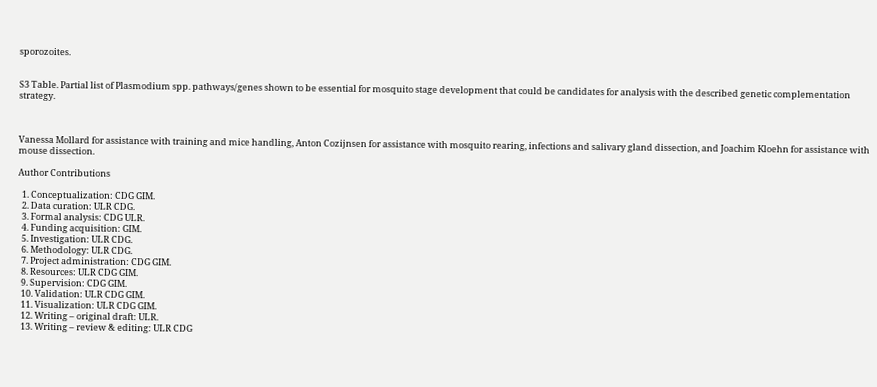sporozoites.


S3 Table. Partial list of Plasmodium spp. pathways/genes shown to be essential for mosquito stage development that could be candidates for analysis with the described genetic complementation strategy.



Vanessa Mollard for assistance with training and mice handling, Anton Cozijnsen for assistance with mosquito rearing, infections and salivary gland dissection, and Joachim Kloehn for assistance with mouse dissection.

Author Contributions

  1. Conceptualization: CDG GIM.
  2. Data curation: ULR CDG.
  3. Formal analysis: CDG ULR.
  4. Funding acquisition: GIM.
  5. Investigation: ULR CDG.
  6. Methodology: ULR CDG.
  7. Project administration: CDG GIM.
  8. Resources: ULR CDG GIM.
  9. Supervision: CDG GIM.
  10. Validation: ULR CDG GIM.
  11. Visualization: ULR CDG GIM.
  12. Writing – original draft: ULR.
  13. Writing – review & editing: ULR CDG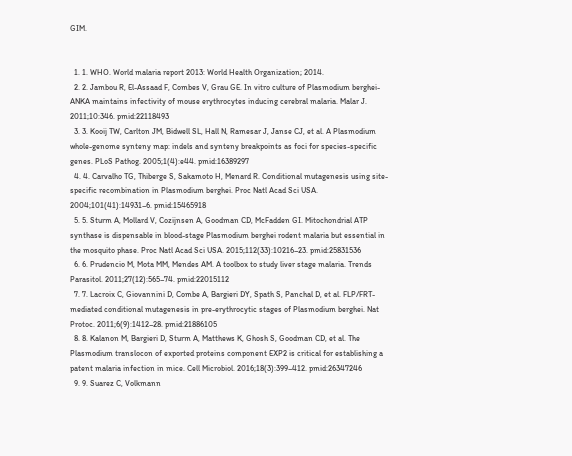GIM.


  1. 1. WHO. World malaria report 2013: World Health Organization; 2014.
  2. 2. Jambou R, El-Assaad F, Combes V, Grau GE. In vitro culture of Plasmodium berghei-ANKA maintains infectivity of mouse erythrocytes inducing cerebral malaria. Malar J. 2011;10:346. pmid:22118493
  3. 3. Kooij TW, Carlton JM, Bidwell SL, Hall N, Ramesar J, Janse CJ, et al. A Plasmodium whole-genome synteny map: indels and synteny breakpoints as foci for species-specific genes. PLoS Pathog. 2005;1(4):e44. pmid:16389297
  4. 4. Carvalho TG, Thiberge S, Sakamoto H, Menard R. Conditional mutagenesis using site-specific recombination in Plasmodium berghei. Proc Natl Acad Sci USA. 2004;101(41):14931–6. pmid:15465918
  5. 5. Sturm A, Mollard V, Cozijnsen A, Goodman CD, McFadden GI. Mitochondrial ATP synthase is dispensable in blood-stage Plasmodium berghei rodent malaria but essential in the mosquito phase. Proc Natl Acad Sci USA. 2015;112(33):10216–23. pmid:25831536
  6. 6. Prudencio M, Mota MM, Mendes AM. A toolbox to study liver stage malaria. Trends Parasitol. 2011;27(12):565–74. pmid:22015112
  7. 7. Lacroix C, Giovannini D, Combe A, Bargieri DY, Spath S, Panchal D, et al. FLP/FRT-mediated conditional mutagenesis in pre-erythrocytic stages of Plasmodium berghei. Nat Protoc. 2011;6(9):1412–28. pmid:21886105
  8. 8. Kalanon M, Bargieri D, Sturm A, Matthews K, Ghosh S, Goodman CD, et al. The Plasmodium translocon of exported proteins component EXP2 is critical for establishing a patent malaria infection in mice. Cell Microbiol. 2016;18(3):399–412. pmid:26347246
  9. 9. Suarez C, Volkmann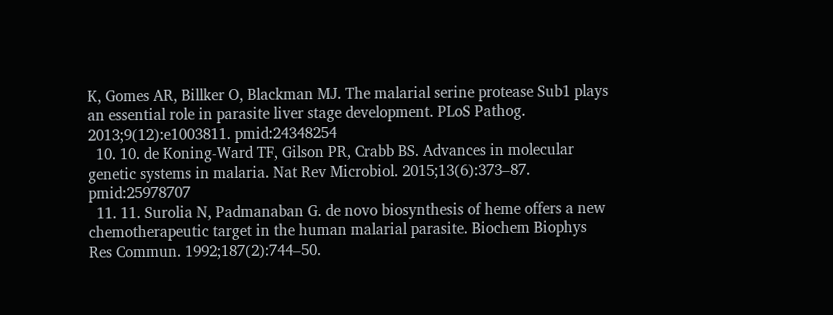K, Gomes AR, Billker O, Blackman MJ. The malarial serine protease Sub1 plays an essential role in parasite liver stage development. PLoS Pathog. 2013;9(12):e1003811. pmid:24348254
  10. 10. de Koning-Ward TF, Gilson PR, Crabb BS. Advances in molecular genetic systems in malaria. Nat Rev Microbiol. 2015;13(6):373–87. pmid:25978707
  11. 11. Surolia N, Padmanaban G. de novo biosynthesis of heme offers a new chemotherapeutic target in the human malarial parasite. Biochem Biophys Res Commun. 1992;187(2):744–50.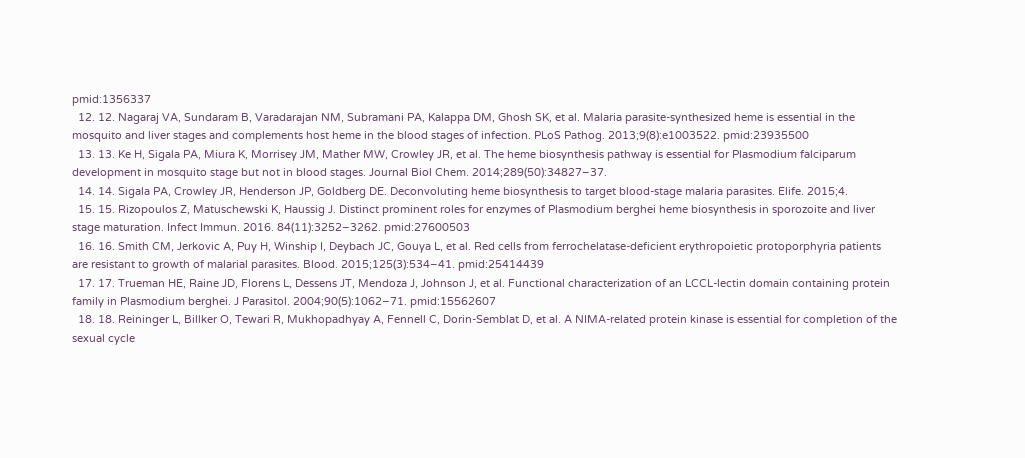pmid:1356337
  12. 12. Nagaraj VA, Sundaram B, Varadarajan NM, Subramani PA, Kalappa DM, Ghosh SK, et al. Malaria parasite-synthesized heme is essential in the mosquito and liver stages and complements host heme in the blood stages of infection. PLoS Pathog. 2013;9(8):e1003522. pmid:23935500
  13. 13. Ke H, Sigala PA, Miura K, Morrisey JM, Mather MW, Crowley JR, et al. The heme biosynthesis pathway is essential for Plasmodium falciparum development in mosquito stage but not in blood stages. Journal Biol Chem. 2014;289(50):34827–37.
  14. 14. Sigala PA, Crowley JR, Henderson JP, Goldberg DE. Deconvoluting heme biosynthesis to target blood-stage malaria parasites. Elife. 2015;4.
  15. 15. Rizopoulos Z, Matuschewski K, Haussig J. Distinct prominent roles for enzymes of Plasmodium berghei heme biosynthesis in sporozoite and liver stage maturation. Infect Immun. 2016. 84(11):3252–3262. pmid:27600503
  16. 16. Smith CM, Jerkovic A, Puy H, Winship I, Deybach JC, Gouya L, et al. Red cells from ferrochelatase-deficient erythropoietic protoporphyria patients are resistant to growth of malarial parasites. Blood. 2015;125(3):534–41. pmid:25414439
  17. 17. Trueman HE, Raine JD, Florens L, Dessens JT, Mendoza J, Johnson J, et al. Functional characterization of an LCCL-lectin domain containing protein family in Plasmodium berghei. J Parasitol. 2004;90(5):1062–71. pmid:15562607
  18. 18. Reininger L, Billker O, Tewari R, Mukhopadhyay A, Fennell C, Dorin-Semblat D, et al. A NIMA-related protein kinase is essential for completion of the sexual cycle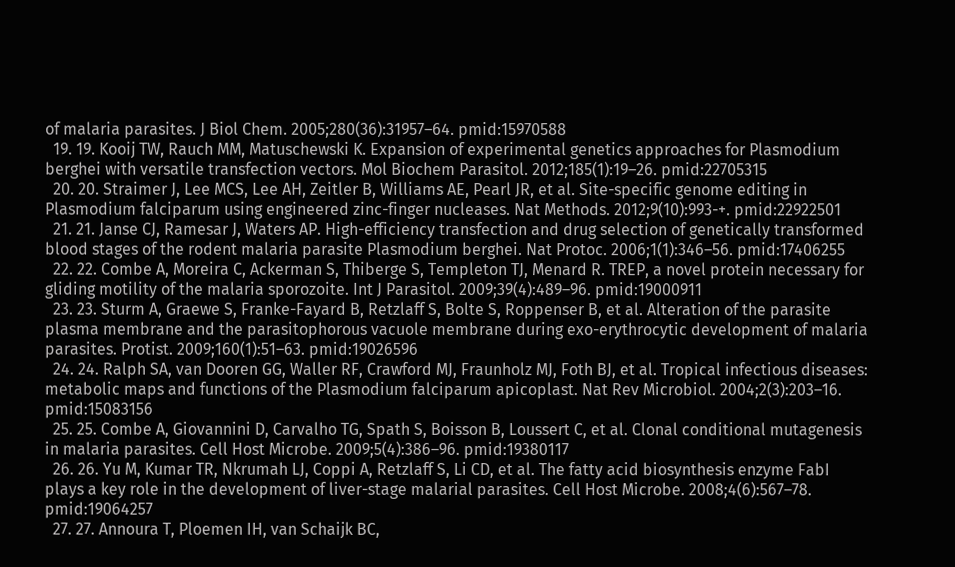of malaria parasites. J Biol Chem. 2005;280(36):31957–64. pmid:15970588
  19. 19. Kooij TW, Rauch MM, Matuschewski K. Expansion of experimental genetics approaches for Plasmodium berghei with versatile transfection vectors. Mol Biochem Parasitol. 2012;185(1):19–26. pmid:22705315
  20. 20. Straimer J, Lee MCS, Lee AH, Zeitler B, Williams AE, Pearl JR, et al. Site-specific genome editing in Plasmodium falciparum using engineered zinc-finger nucleases. Nat Methods. 2012;9(10):993-+. pmid:22922501
  21. 21. Janse CJ, Ramesar J, Waters AP. High-efficiency transfection and drug selection of genetically transformed blood stages of the rodent malaria parasite Plasmodium berghei. Nat Protoc. 2006;1(1):346–56. pmid:17406255
  22. 22. Combe A, Moreira C, Ackerman S, Thiberge S, Templeton TJ, Menard R. TREP, a novel protein necessary for gliding motility of the malaria sporozoite. Int J Parasitol. 2009;39(4):489–96. pmid:19000911
  23. 23. Sturm A, Graewe S, Franke-Fayard B, Retzlaff S, Bolte S, Roppenser B, et al. Alteration of the parasite plasma membrane and the parasitophorous vacuole membrane during exo-erythrocytic development of malaria parasites. Protist. 2009;160(1):51–63. pmid:19026596
  24. 24. Ralph SA, van Dooren GG, Waller RF, Crawford MJ, Fraunholz MJ, Foth BJ, et al. Tropical infectious diseases: metabolic maps and functions of the Plasmodium falciparum apicoplast. Nat Rev Microbiol. 2004;2(3):203–16. pmid:15083156
  25. 25. Combe A, Giovannini D, Carvalho TG, Spath S, Boisson B, Loussert C, et al. Clonal conditional mutagenesis in malaria parasites. Cell Host Microbe. 2009;5(4):386–96. pmid:19380117
  26. 26. Yu M, Kumar TR, Nkrumah LJ, Coppi A, Retzlaff S, Li CD, et al. The fatty acid biosynthesis enzyme FabI plays a key role in the development of liver-stage malarial parasites. Cell Host Microbe. 2008;4(6):567–78. pmid:19064257
  27. 27. Annoura T, Ploemen IH, van Schaijk BC,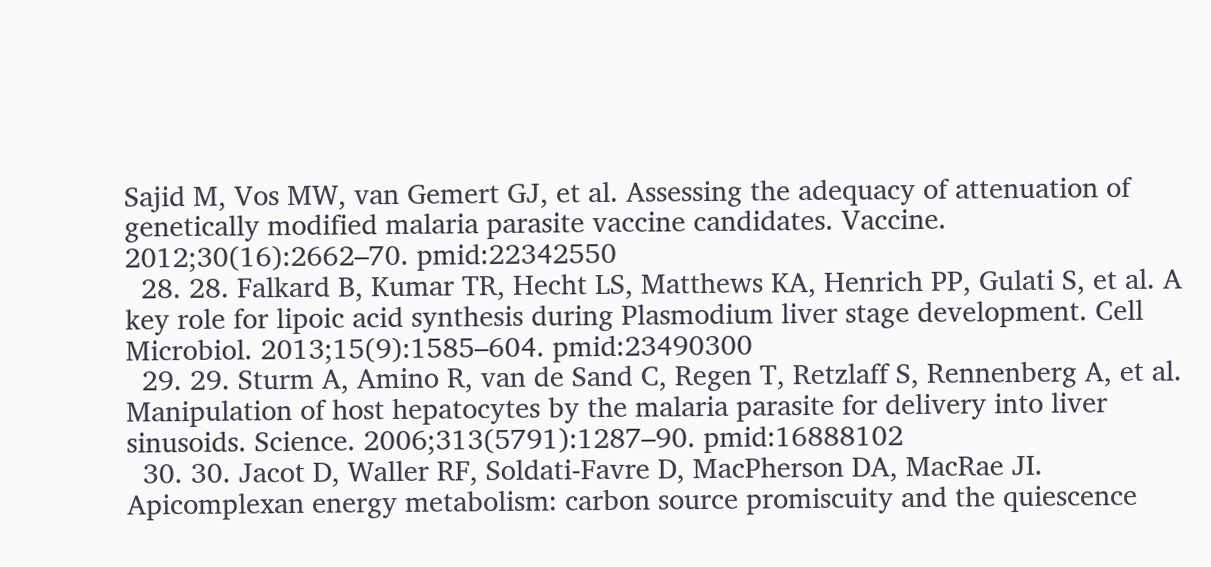Sajid M, Vos MW, van Gemert GJ, et al. Assessing the adequacy of attenuation of genetically modified malaria parasite vaccine candidates. Vaccine. 2012;30(16):2662–70. pmid:22342550
  28. 28. Falkard B, Kumar TR, Hecht LS, Matthews KA, Henrich PP, Gulati S, et al. A key role for lipoic acid synthesis during Plasmodium liver stage development. Cell Microbiol. 2013;15(9):1585–604. pmid:23490300
  29. 29. Sturm A, Amino R, van de Sand C, Regen T, Retzlaff S, Rennenberg A, et al. Manipulation of host hepatocytes by the malaria parasite for delivery into liver sinusoids. Science. 2006;313(5791):1287–90. pmid:16888102
  30. 30. Jacot D, Waller RF, Soldati-Favre D, MacPherson DA, MacRae JI. Apicomplexan energy metabolism: carbon source promiscuity and the quiescence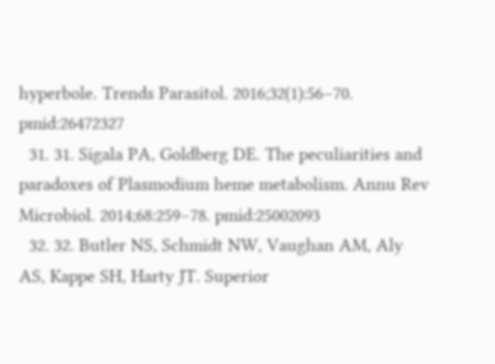hyperbole. Trends Parasitol. 2016;32(1):56–70. pmid:26472327
  31. 31. Sigala PA, Goldberg DE. The peculiarities and paradoxes of Plasmodium heme metabolism. Annu Rev Microbiol. 2014;68:259–78. pmid:25002093
  32. 32. Butler NS, Schmidt NW, Vaughan AM, Aly AS, Kappe SH, Harty JT. Superior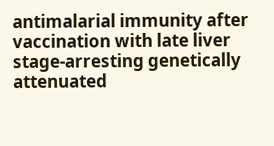antimalarial immunity after vaccination with late liver stage-arresting genetically attenuated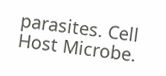parasites. Cell Host Microbe.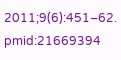2011;9(6):451–62. pmid:21669394